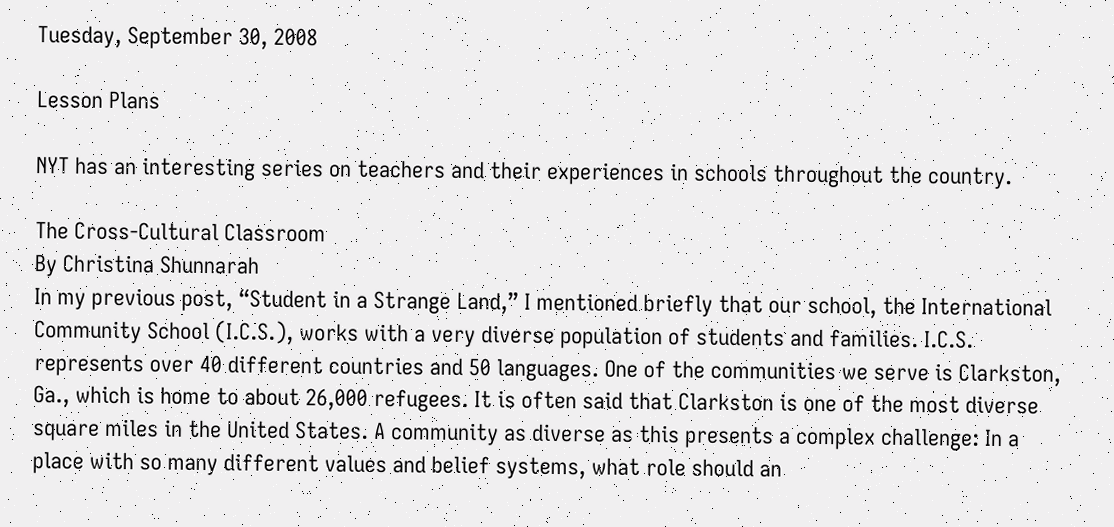Tuesday, September 30, 2008

Lesson Plans

NYT has an interesting series on teachers and their experiences in schools throughout the country.

The Cross-Cultural Classroom
By Christina Shunnarah
In my previous post, “Student in a Strange Land,” I mentioned briefly that our school, the International Community School (I.C.S.), works with a very diverse population of students and families. I.C.S. represents over 40 different countries and 50 languages. One of the communities we serve is Clarkston, Ga., which is home to about 26,000 refugees. It is often said that Clarkston is one of the most diverse square miles in the United States. A community as diverse as this presents a complex challenge: In a place with so many different values and belief systems, what role should an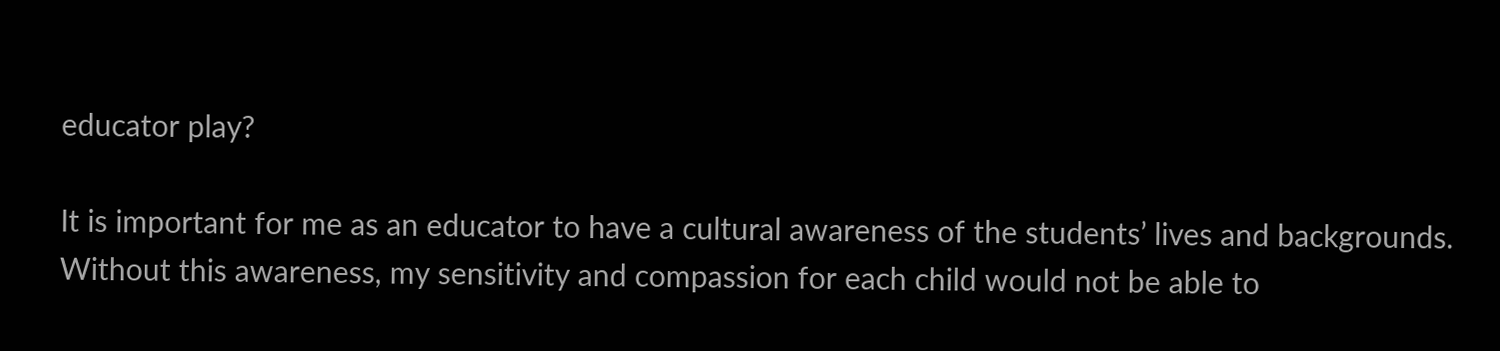educator play?

It is important for me as an educator to have a cultural awareness of the students’ lives and backgrounds. Without this awareness, my sensitivity and compassion for each child would not be able to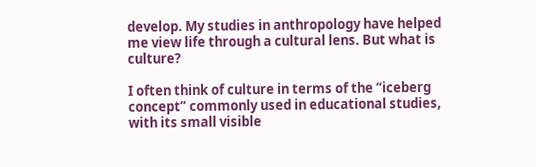develop. My studies in anthropology have helped me view life through a cultural lens. But what is culture?

I often think of culture in terms of the “iceberg concept” commonly used in educational studies, with its small visible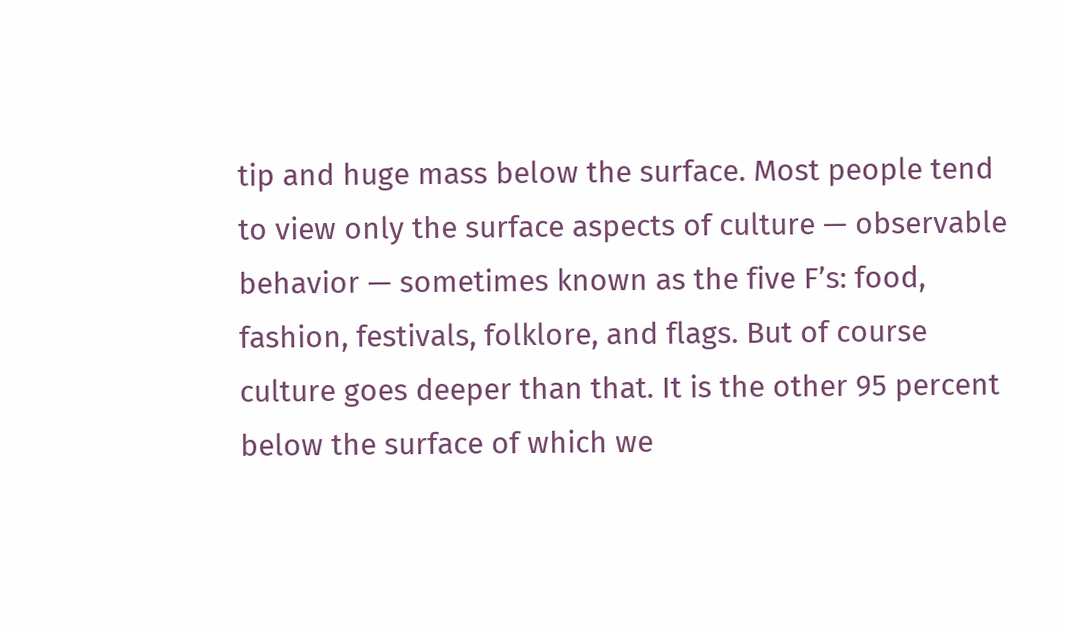tip and huge mass below the surface. Most people tend to view only the surface aspects of culture — observable behavior — sometimes known as the five F’s: food, fashion, festivals, folklore, and flags. But of course culture goes deeper than that. It is the other 95 percent below the surface of which we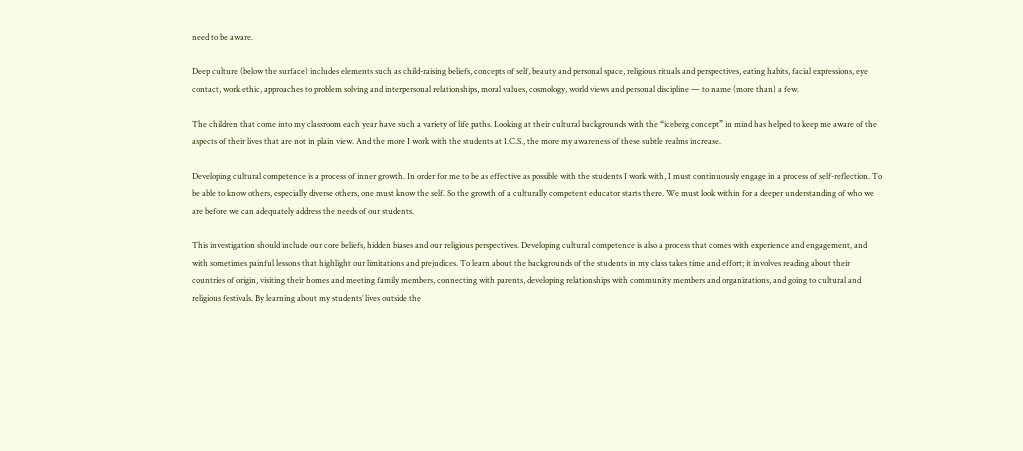need to be aware.

Deep culture (below the surface) includes elements such as child-raising beliefs, concepts of self, beauty and personal space, religious rituals and perspectives, eating habits, facial expressions, eye contact, work ethic, approaches to problem solving and interpersonal relationships, moral values, cosmology, world views and personal discipline — to name (more than) a few.

The children that come into my classroom each year have such a variety of life paths. Looking at their cultural backgrounds with the “iceberg concept” in mind has helped to keep me aware of the aspects of their lives that are not in plain view. And the more I work with the students at I.C.S., the more my awareness of these subtle realms increase.

Developing cultural competence is a process of inner growth. In order for me to be as effective as possible with the students I work with, I must continuously engage in a process of self-reflection. To be able to know others, especially diverse others, one must know the self. So the growth of a culturally competent educator starts there. We must look within for a deeper understanding of who we are before we can adequately address the needs of our students.

This investigation should include our core beliefs, hidden biases and our religious perspectives. Developing cultural competence is also a process that comes with experience and engagement, and with sometimes painful lessons that highlight our limitations and prejudices. To learn about the backgrounds of the students in my class takes time and effort; it involves reading about their countries of origin, visiting their homes and meeting family members, connecting with parents, developing relationships with community members and organizations, and going to cultural and religious festivals. By learning about my students’ lives outside the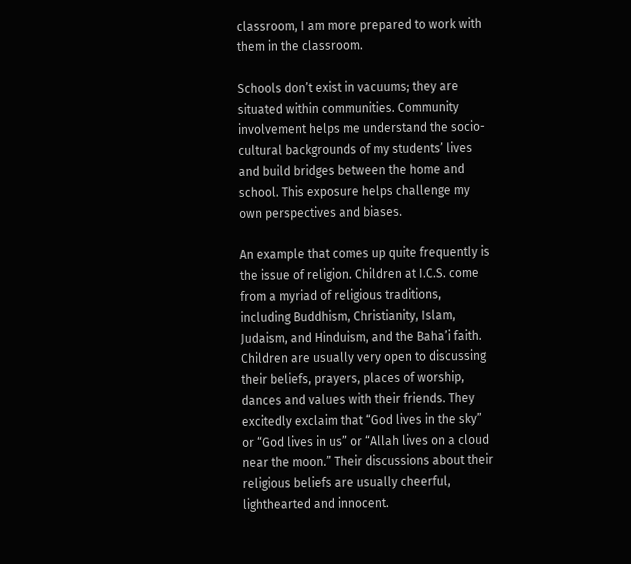classroom, I am more prepared to work with them in the classroom.

Schools don’t exist in vacuums; they are situated within communities. Community involvement helps me understand the socio-cultural backgrounds of my students’ lives and build bridges between the home and school. This exposure helps challenge my own perspectives and biases.

An example that comes up quite frequently is the issue of religion. Children at I.C.S. come from a myriad of religious traditions, including Buddhism, Christianity, Islam, Judaism, and Hinduism, and the Baha’i faith. Children are usually very open to discussing their beliefs, prayers, places of worship, dances and values with their friends. They excitedly exclaim that “God lives in the sky” or “God lives in us” or “Allah lives on a cloud near the moon.” Their discussions about their religious beliefs are usually cheerful, lighthearted and innocent.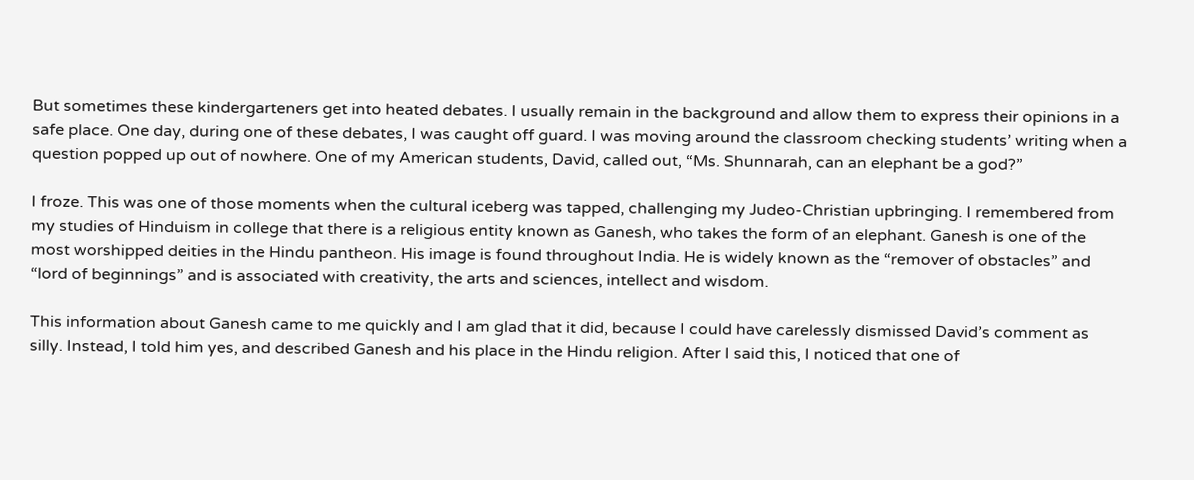But sometimes these kindergarteners get into heated debates. I usually remain in the background and allow them to express their opinions in a safe place. One day, during one of these debates, I was caught off guard. I was moving around the classroom checking students’ writing when a question popped up out of nowhere. One of my American students, David, called out, “Ms. Shunnarah, can an elephant be a god?”

I froze. This was one of those moments when the cultural iceberg was tapped, challenging my Judeo-Christian upbringing. I remembered from my studies of Hinduism in college that there is a religious entity known as Ganesh, who takes the form of an elephant. Ganesh is one of the most worshipped deities in the Hindu pantheon. His image is found throughout India. He is widely known as the “remover of obstacles” and “lord of beginnings” and is associated with creativity, the arts and sciences, intellect and wisdom.

This information about Ganesh came to me quickly and I am glad that it did, because I could have carelessly dismissed David’s comment as silly. Instead, I told him yes, and described Ganesh and his place in the Hindu religion. After I said this, I noticed that one of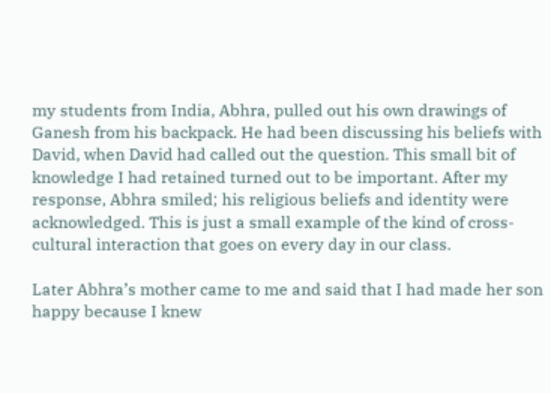my students from India, Abhra, pulled out his own drawings of Ganesh from his backpack. He had been discussing his beliefs with David, when David had called out the question. This small bit of knowledge I had retained turned out to be important. After my response, Abhra smiled; his religious beliefs and identity were acknowledged. This is just a small example of the kind of cross-cultural interaction that goes on every day in our class.

Later Abhra’s mother came to me and said that I had made her son happy because I knew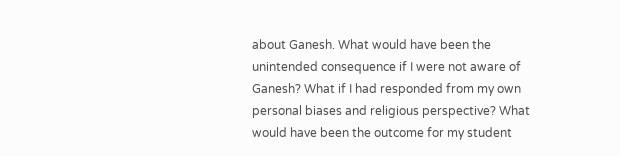about Ganesh. What would have been the unintended consequence if I were not aware of Ganesh? What if I had responded from my own personal biases and religious perspective? What would have been the outcome for my student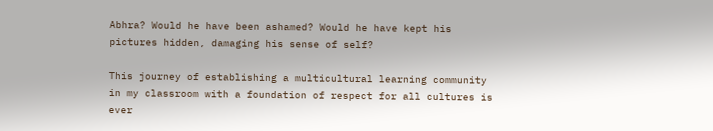Abhra? Would he have been ashamed? Would he have kept his pictures hidden, damaging his sense of self?

This journey of establishing a multicultural learning community in my classroom with a foundation of respect for all cultures is ever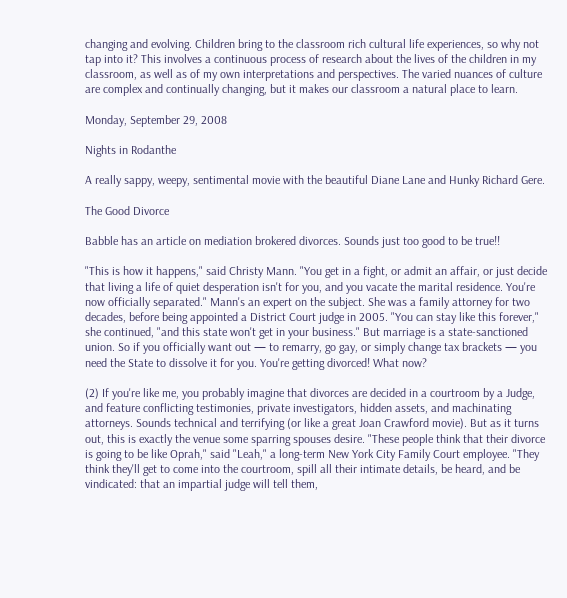changing and evolving. Children bring to the classroom rich cultural life experiences, so why not tap into it? This involves a continuous process of research about the lives of the children in my classroom, as well as of my own interpretations and perspectives. The varied nuances of culture are complex and continually changing, but it makes our classroom a natural place to learn.

Monday, September 29, 2008

Nights in Rodanthe

A really sappy, weepy, sentimental movie with the beautiful Diane Lane and Hunky Richard Gere.

The Good Divorce

Babble has an article on mediation brokered divorces. Sounds just too good to be true!!

"This is how it happens," said Christy Mann. "You get in a fight, or admit an affair, or just decide that living a life of quiet desperation isn't for you, and you vacate the marital residence. You're now officially separated." Mann's an expert on the subject. She was a family attorney for two decades, before being appointed a District Court judge in 2005. "You can stay like this forever," she continued, "and this state won't get in your business." But marriage is a state-sanctioned union. So if you officially want out — to remarry, go gay, or simply change tax brackets — you need the State to dissolve it for you. You're getting divorced! What now?

(2) If you're like me, you probably imagine that divorces are decided in a courtroom by a Judge, and feature conflicting testimonies, private investigators, hidden assets, and machinating attorneys. Sounds technical and terrifying (or like a great Joan Crawford movie). But as it turns out, this is exactly the venue some sparring spouses desire. "These people think that their divorce is going to be like Oprah," said "Leah," a long-term New York City Family Court employee. "They think they'll get to come into the courtroom, spill all their intimate details, be heard, and be vindicated: that an impartial judge will tell them,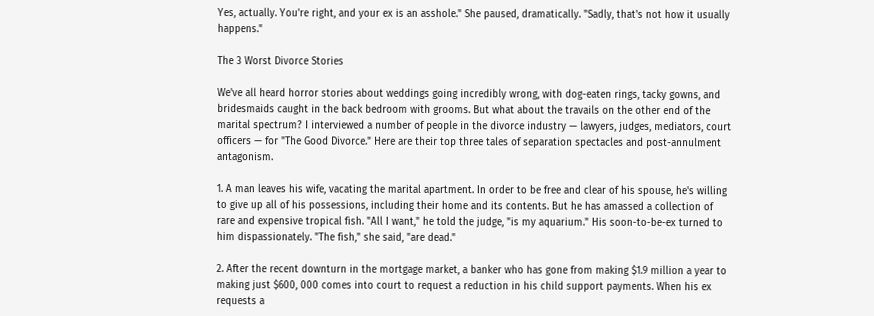Yes, actually. You're right, and your ex is an asshole." She paused, dramatically. "Sadly, that's not how it usually happens."

The 3 Worst Divorce Stories

We've all heard horror stories about weddings going incredibly wrong, with dog-eaten rings, tacky gowns, and bridesmaids caught in the back bedroom with grooms. But what about the travails on the other end of the marital spectrum? I interviewed a number of people in the divorce industry — lawyers, judges, mediators, court officers — for "The Good Divorce." Here are their top three tales of separation spectacles and post-annulment antagonism.

1. A man leaves his wife, vacating the marital apartment. In order to be free and clear of his spouse, he's willing to give up all of his possessions, including their home and its contents. But he has amassed a collection of rare and expensive tropical fish. "All I want," he told the judge, "is my aquarium." His soon-to-be-ex turned to him dispassionately. "The fish," she said, "are dead."

2. After the recent downturn in the mortgage market, a banker who has gone from making $1.9 million a year to making just $600, 000 comes into court to request a reduction in his child support payments. When his ex requests a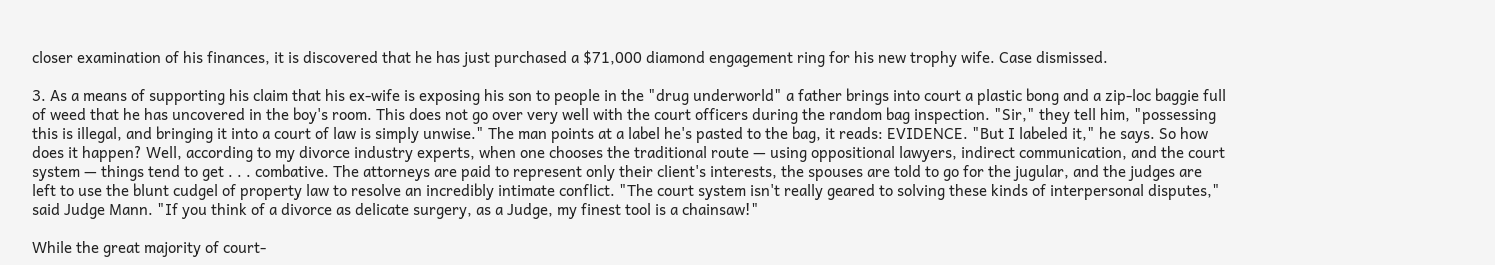closer examination of his finances, it is discovered that he has just purchased a $71,000 diamond engagement ring for his new trophy wife. Case dismissed.

3. As a means of supporting his claim that his ex-wife is exposing his son to people in the "drug underworld" a father brings into court a plastic bong and a zip-loc baggie full of weed that he has uncovered in the boy's room. This does not go over very well with the court officers during the random bag inspection. "Sir," they tell him, "possessing this is illegal, and bringing it into a court of law is simply unwise." The man points at a label he's pasted to the bag, it reads: EVIDENCE. "But I labeled it," he says. So how does it happen? Well, according to my divorce industry experts, when one chooses the traditional route — using oppositional lawyers, indirect communication, and the court system — things tend to get . . . combative. The attorneys are paid to represent only their client's interests, the spouses are told to go for the jugular, and the judges are left to use the blunt cudgel of property law to resolve an incredibly intimate conflict. "The court system isn't really geared to solving these kinds of interpersonal disputes," said Judge Mann. "If you think of a divorce as delicate surgery, as a Judge, my finest tool is a chainsaw!"

While the great majority of court-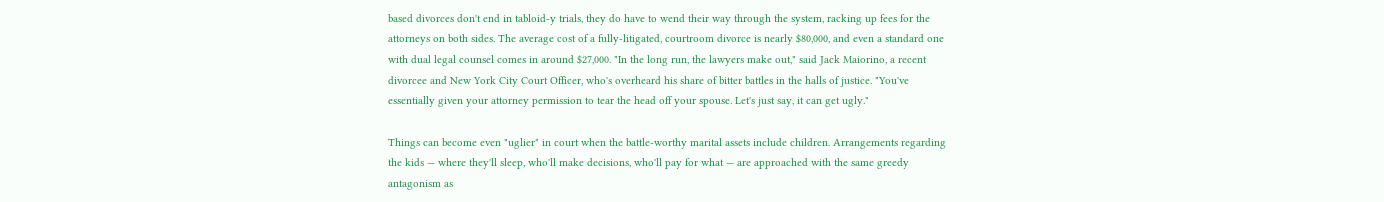based divorces don't end in tabloid-y trials, they do have to wend their way through the system, racking up fees for the attorneys on both sides. The average cost of a fully-litigated, courtroom divorce is nearly $80,000, and even a standard one with dual legal counsel comes in around $27,000. "In the long run, the lawyers make out," said Jack Maiorino, a recent divorcee and New York City Court Officer, who's overheard his share of bitter battles in the halls of justice. "You've essentially given your attorney permission to tear the head off your spouse. Let's just say, it can get ugly."

Things can become even "uglier" in court when the battle-worthy marital assets include children. Arrangements regarding the kids — where they'll sleep, who'll make decisions, who'll pay for what — are approached with the same greedy antagonism as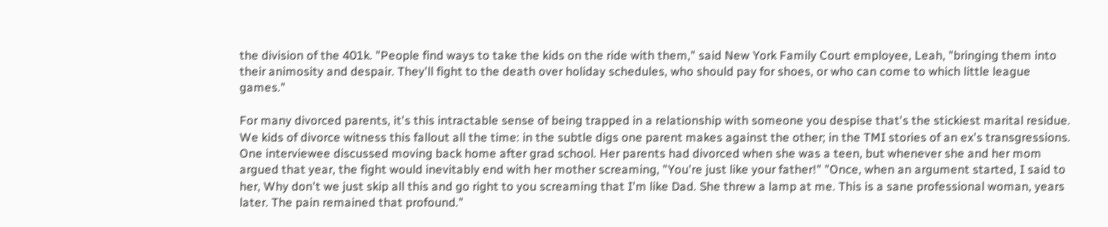the division of the 401k. "People find ways to take the kids on the ride with them," said New York Family Court employee, Leah, "bringing them into their animosity and despair. They'll fight to the death over holiday schedules, who should pay for shoes, or who can come to which little league games."

For many divorced parents, it's this intractable sense of being trapped in a relationship with someone you despise that's the stickiest marital residue. We kids of divorce witness this fallout all the time: in the subtle digs one parent makes against the other; in the TMI stories of an ex's transgressions. One interviewee discussed moving back home after grad school. Her parents had divorced when she was a teen, but whenever she and her mom argued that year, the fight would inevitably end with her mother screaming, "You're just like your father!" "Once, when an argument started, I said to her, Why don't we just skip all this and go right to you screaming that I'm like Dad. She threw a lamp at me. This is a sane professional woman, years later. The pain remained that profound."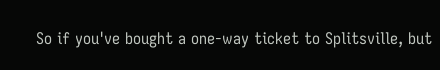So if you've bought a one-way ticket to Splitsville, but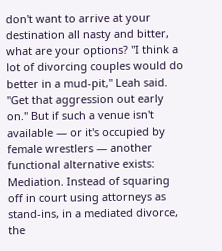don't want to arrive at your destination all nasty and bitter, what are your options? "I think a lot of divorcing couples would do better in a mud-pit," Leah said. "Get that aggression out early on." But if such a venue isn't available — or it's occupied by female wrestlers — another functional alternative exists: Mediation. Instead of squaring off in court using attorneys as stand-ins, in a mediated divorce, the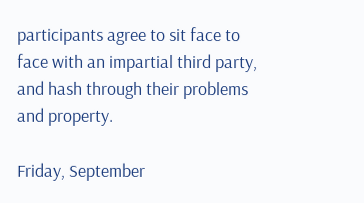participants agree to sit face to face with an impartial third party, and hash through their problems and property.

Friday, September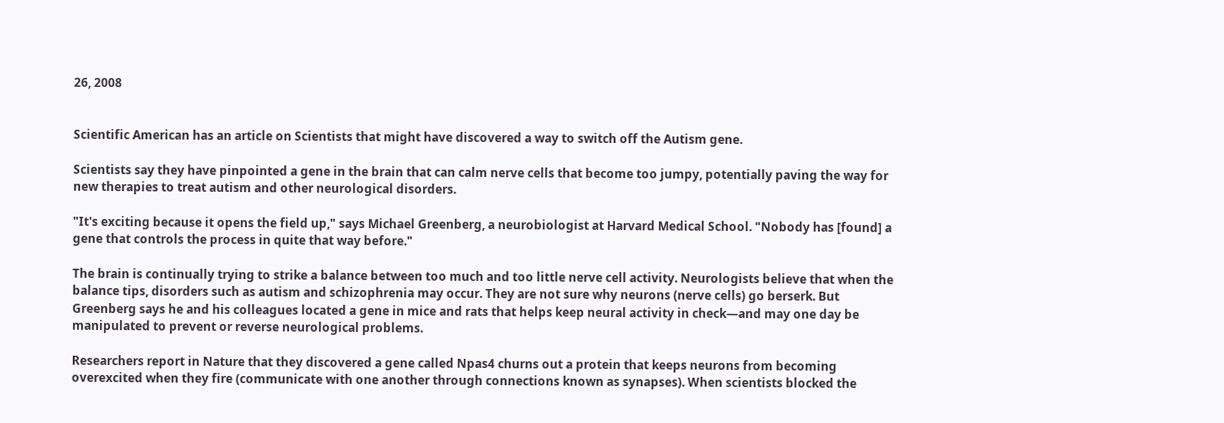26, 2008


Scientific American has an article on Scientists that might have discovered a way to switch off the Autism gene.

Scientists say they have pinpointed a gene in the brain that can calm nerve cells that become too jumpy, potentially paving the way for new therapies to treat autism and other neurological disorders.

"It's exciting because it opens the field up," says Michael Greenberg, a neurobiologist at Harvard Medical School. "Nobody has [found] a gene that controls the process in quite that way before."

The brain is continually trying to strike a balance between too much and too little nerve cell activity. Neurologists believe that when the balance tips, disorders such as autism and schizophrenia may occur. They are not sure why neurons (nerve cells) go berserk. But Greenberg says he and his colleagues located a gene in mice and rats that helps keep neural activity in check—and may one day be manipulated to prevent or reverse neurological problems.

Researchers report in Nature that they discovered a gene called Npas4 churns out a protein that keeps neurons from becoming overexcited when they fire (communicate with one another through connections known as synapses). When scientists blocked the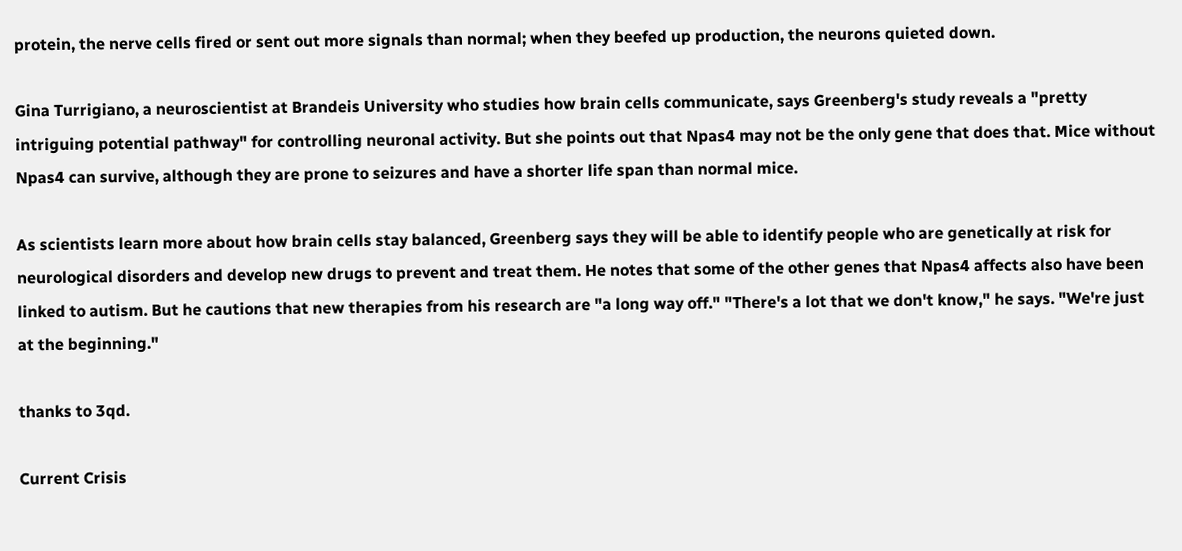protein, the nerve cells fired or sent out more signals than normal; when they beefed up production, the neurons quieted down.

Gina Turrigiano, a neuroscientist at Brandeis University who studies how brain cells communicate, says Greenberg's study reveals a "pretty intriguing potential pathway" for controlling neuronal activity. But she points out that Npas4 may not be the only gene that does that. Mice without Npas4 can survive, although they are prone to seizures and have a shorter life span than normal mice.

As scientists learn more about how brain cells stay balanced, Greenberg says they will be able to identify people who are genetically at risk for neurological disorders and develop new drugs to prevent and treat them. He notes that some of the other genes that Npas4 affects also have been linked to autism. But he cautions that new therapies from his research are "a long way off." "There's a lot that we don't know," he says. "We're just at the beginning."

thanks to 3qd.

Current Crisis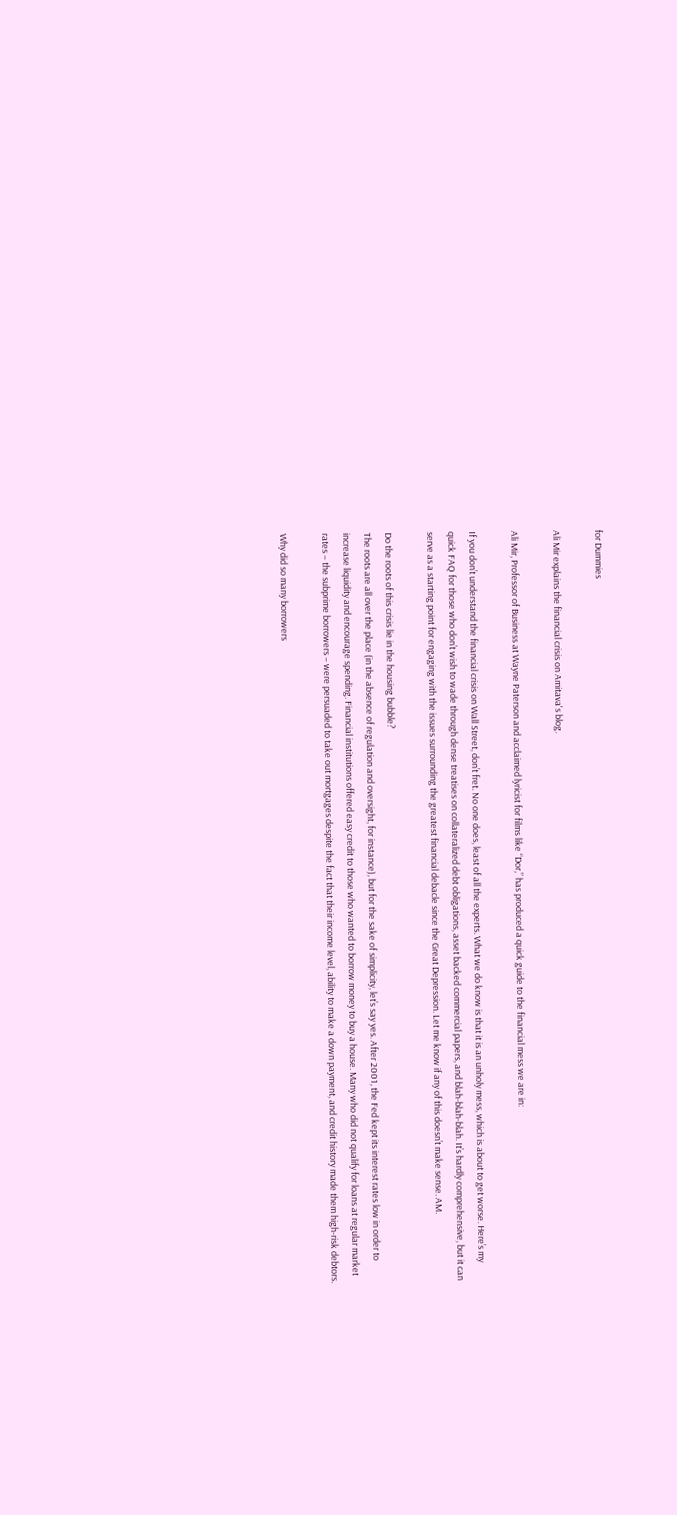for Dummies

Ali Mir explains the financial crisis on Amitava's blog.

Ali Mir, Professor of Business at Wayne Paterson and acclaimed lyricist for films like “Dor,” has produced a quick guide to the financial mess we are in:

If you don’t understand the financial crisis on Wall Street, don’t fret. No one does, least of all the experts. What we do know is that it is an unholy mess, which is about to get worse. Here’s my quick FAQ for those who don’t wish to wade through dense treatises on collateralized debt obligations, asset backed commercial papers, and blah-blah-blah. It’s hardly comprehensive, but it can serve as a starting point for engaging with the issues surrounding the greatest financial debacle since the Great Depression. Let me know if any of this doesn’t make sense. AM.

Do the roots of this crisis lie in the housing bubble?
The roots are all over the place (in the absence of regulation and oversight, for instance), but for the sake of simplicity, let’s say yes. After 2001, the Fed kept its interest rates low in order to increase liquidity and encourage spending. Financial institutions offered easy credit to those who wanted to borrow money to buy a house. Many who did not qualify for loans at regular market rates – the subprime borrowers – were persuaded to take out mortgages despite the fact that their income level, ability to make a down payment, and credit history made them high-risk debtors.

Why did so many borrowers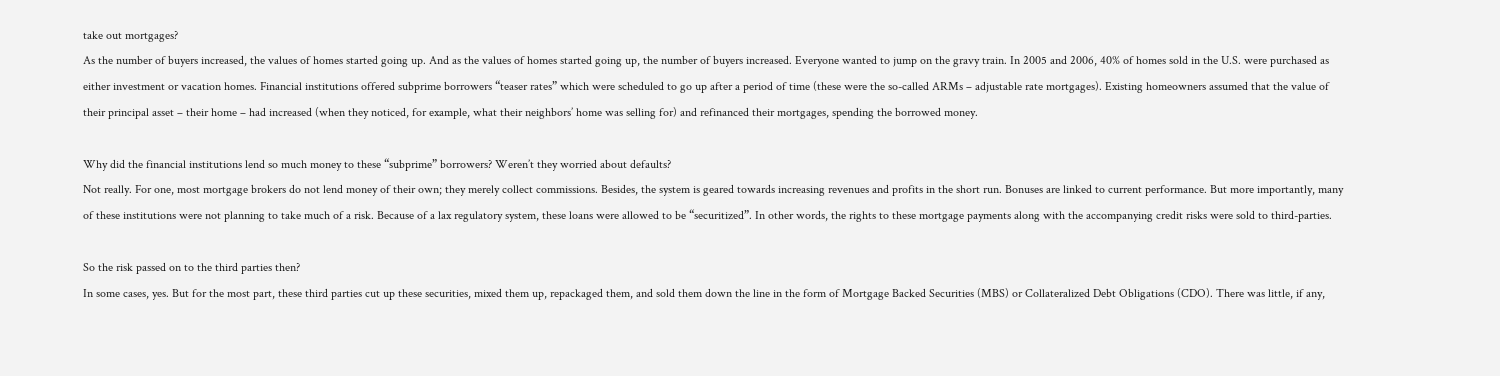take out mortgages?
As the number of buyers increased, the values of homes started going up. And as the values of homes started going up, the number of buyers increased. Everyone wanted to jump on the gravy train. In 2005 and 2006, 40% of homes sold in the U.S. were purchased as either investment or vacation homes. Financial institutions offered subprime borrowers “teaser rates” which were scheduled to go up after a period of time (these were the so-called ARMs – adjustable rate mortgages). Existing homeowners assumed that the value of their principal asset – their home – had increased (when they noticed, for example, what their neighbors’ home was selling for) and refinanced their mortgages, spending the borrowed money.

Why did the financial institutions lend so much money to these “subprime” borrowers? Weren’t they worried about defaults?
Not really. For one, most mortgage brokers do not lend money of their own; they merely collect commissions. Besides, the system is geared towards increasing revenues and profits in the short run. Bonuses are linked to current performance. But more importantly, many of these institutions were not planning to take much of a risk. Because of a lax regulatory system, these loans were allowed to be “securitized”. In other words, the rights to these mortgage payments along with the accompanying credit risks were sold to third-parties.

So the risk passed on to the third parties then?
In some cases, yes. But for the most part, these third parties cut up these securities, mixed them up, repackaged them, and sold them down the line in the form of Mortgage Backed Securities (MBS) or Collateralized Debt Obligations (CDO). There was little, if any,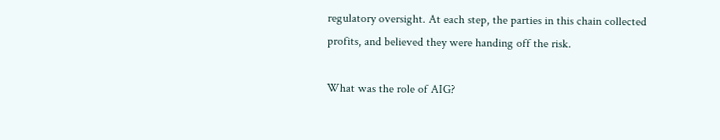regulatory oversight. At each step, the parties in this chain collected profits, and believed they were handing off the risk.

What was the role of AIG?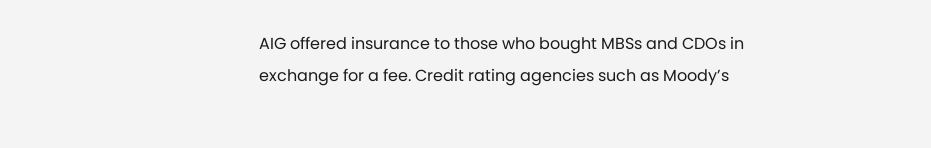AIG offered insurance to those who bought MBSs and CDOs in exchange for a fee. Credit rating agencies such as Moody’s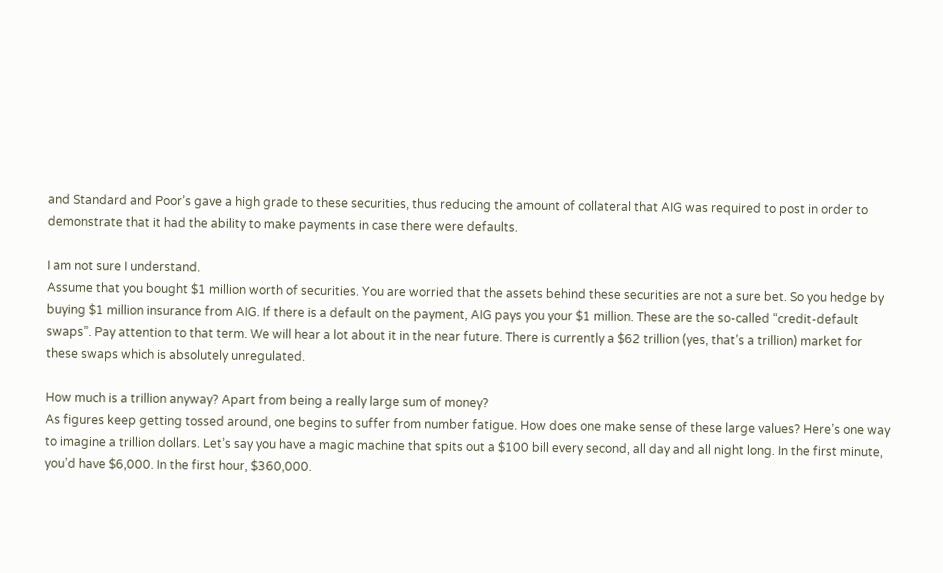and Standard and Poor’s gave a high grade to these securities, thus reducing the amount of collateral that AIG was required to post in order to demonstrate that it had the ability to make payments in case there were defaults.

I am not sure I understand.
Assume that you bought $1 million worth of securities. You are worried that the assets behind these securities are not a sure bet. So you hedge by buying $1 million insurance from AIG. If there is a default on the payment, AIG pays you your $1 million. These are the so-called “credit-default swaps”. Pay attention to that term. We will hear a lot about it in the near future. There is currently a $62 trillion (yes, that’s a trillion) market for these swaps which is absolutely unregulated.

How much is a trillion anyway? Apart from being a really large sum of money?
As figures keep getting tossed around, one begins to suffer from number fatigue. How does one make sense of these large values? Here’s one way to imagine a trillion dollars. Let’s say you have a magic machine that spits out a $100 bill every second, all day and all night long. In the first minute, you’d have $6,000. In the first hour, $360,000.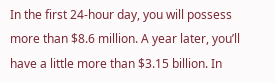In the first 24-hour day, you will possess more than $8.6 million. A year later, you’ll have a little more than $3.15 billion. In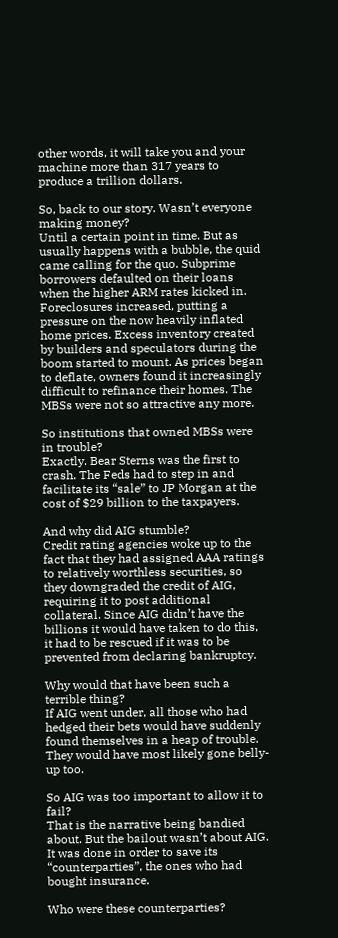other words, it will take you and your machine more than 317 years to produce a trillion dollars.

So, back to our story. Wasn’t everyone making money?
Until a certain point in time. But as usually happens with a bubble, the quid came calling for the quo. Subprime borrowers defaulted on their loans when the higher ARM rates kicked in. Foreclosures increased, putting a pressure on the now heavily inflated home prices. Excess inventory created by builders and speculators during the boom started to mount. As prices began to deflate, owners found it increasingly difficult to refinance their homes. The MBSs were not so attractive any more.

So institutions that owned MBSs were in trouble?
Exactly. Bear Sterns was the first to crash. The Feds had to step in and facilitate its “sale” to JP Morgan at the cost of $29 billion to the taxpayers.

And why did AIG stumble?
Credit rating agencies woke up to the fact that they had assigned AAA ratings to relatively worthless securities, so they downgraded the credit of AIG, requiring it to post additional collateral. Since AIG didn’t have the billions it would have taken to do this, it had to be rescued if it was to be prevented from declaring bankruptcy.

Why would that have been such a terrible thing?
If AIG went under, all those who had hedged their bets would have suddenly found themselves in a heap of trouble. They would have most likely gone belly-up too.

So AIG was too important to allow it to fail?
That is the narrative being bandied about. But the bailout wasn’t about AIG. It was done in order to save its “counterparties”, the ones who had bought insurance.

Who were these counterparties?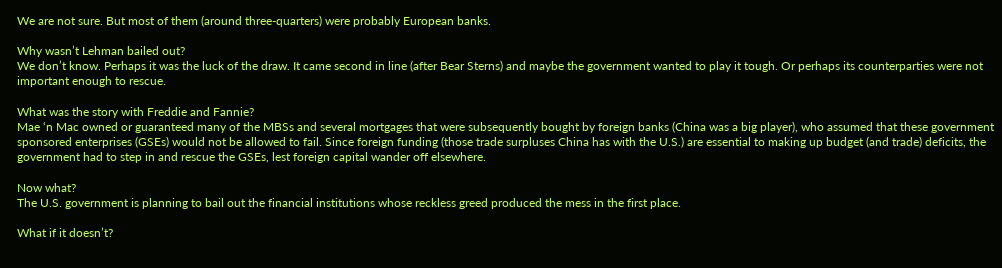We are not sure. But most of them (around three-quarters) were probably European banks.

Why wasn’t Lehman bailed out?
We don’t know. Perhaps it was the luck of the draw. It came second in line (after Bear Sterns) and maybe the government wanted to play it tough. Or perhaps its counterparties were not important enough to rescue.

What was the story with Freddie and Fannie?
Mae ‘n Mac owned or guaranteed many of the MBSs and several mortgages that were subsequently bought by foreign banks (China was a big player), who assumed that these government sponsored enterprises (GSEs) would not be allowed to fail. Since foreign funding (those trade surpluses China has with the U.S.) are essential to making up budget (and trade) deficits, the government had to step in and rescue the GSEs, lest foreign capital wander off elsewhere.

Now what?
The U.S. government is planning to bail out the financial institutions whose reckless greed produced the mess in the first place.

What if it doesn’t?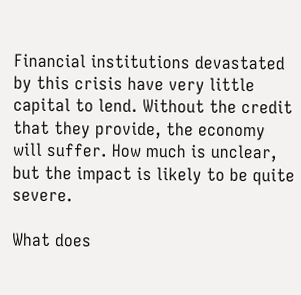Financial institutions devastated by this crisis have very little capital to lend. Without the credit that they provide, the economy will suffer. How much is unclear, but the impact is likely to be quite severe.

What does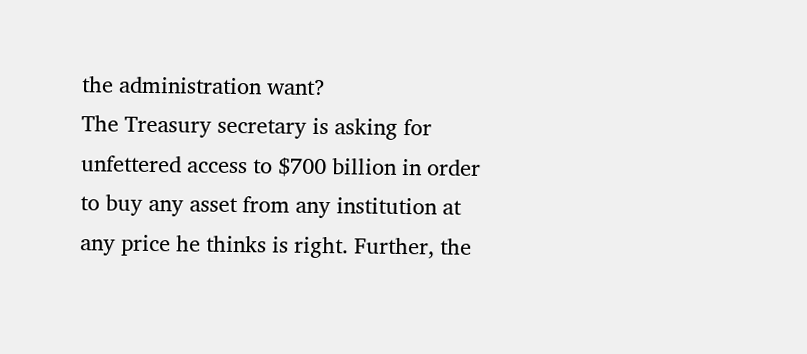the administration want?
The Treasury secretary is asking for unfettered access to $700 billion in order to buy any asset from any institution at any price he thinks is right. Further, the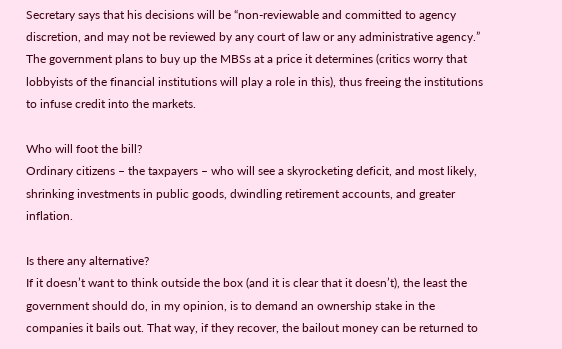Secretary says that his decisions will be “non-reviewable and committed to agency discretion, and may not be reviewed by any court of law or any administrative agency.” The government plans to buy up the MBSs at a price it determines (critics worry that lobbyists of the financial institutions will play a role in this), thus freeing the institutions to infuse credit into the markets.

Who will foot the bill?
Ordinary citizens – the taxpayers – who will see a skyrocketing deficit, and most likely, shrinking investments in public goods, dwindling retirement accounts, and greater inflation.

Is there any alternative?
If it doesn’t want to think outside the box (and it is clear that it doesn’t), the least the government should do, in my opinion, is to demand an ownership stake in the companies it bails out. That way, if they recover, the bailout money can be returned to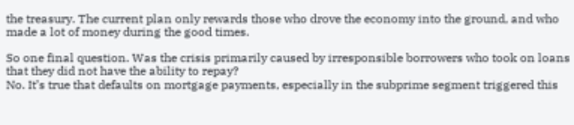the treasury. The current plan only rewards those who drove the economy into the ground, and who made a lot of money during the good times.

So one final question. Was the crisis primarily caused by irresponsible borrowers who took on loans that they did not have the ability to repay?
No. It’s true that defaults on mortgage payments, especially in the subprime segment triggered this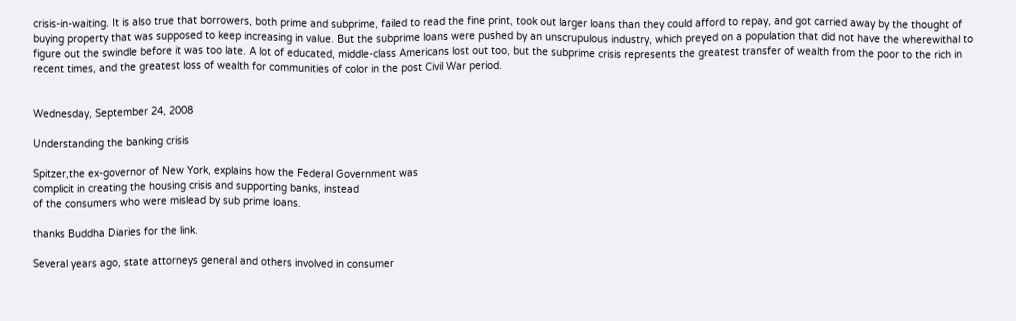crisis-in-waiting. It is also true that borrowers, both prime and subprime, failed to read the fine print, took out larger loans than they could afford to repay, and got carried away by the thought of buying property that was supposed to keep increasing in value. But the subprime loans were pushed by an unscrupulous industry, which preyed on a population that did not have the wherewithal to figure out the swindle before it was too late. A lot of educated, middle-class Americans lost out too, but the subprime crisis represents the greatest transfer of wealth from the poor to the rich in recent times, and the greatest loss of wealth for communities of color in the post Civil War period.


Wednesday, September 24, 2008

Understanding the banking crisis

Spitzer,the ex-governor of New York, explains how the Federal Government was
complicit in creating the housing crisis and supporting banks, instead
of the consumers who were mislead by sub prime loans.

thanks Buddha Diaries for the link.

Several years ago, state attorneys general and others involved in consumer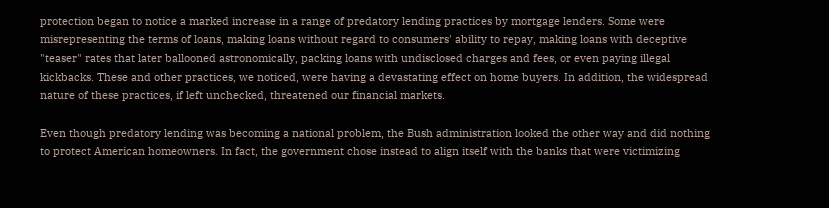protection began to notice a marked increase in a range of predatory lending practices by mortgage lenders. Some were misrepresenting the terms of loans, making loans without regard to consumers' ability to repay, making loans with deceptive "teaser" rates that later ballooned astronomically, packing loans with undisclosed charges and fees, or even paying illegal kickbacks. These and other practices, we noticed, were having a devastating effect on home buyers. In addition, the widespread nature of these practices, if left unchecked, threatened our financial markets.

Even though predatory lending was becoming a national problem, the Bush administration looked the other way and did nothing to protect American homeowners. In fact, the government chose instead to align itself with the banks that were victimizing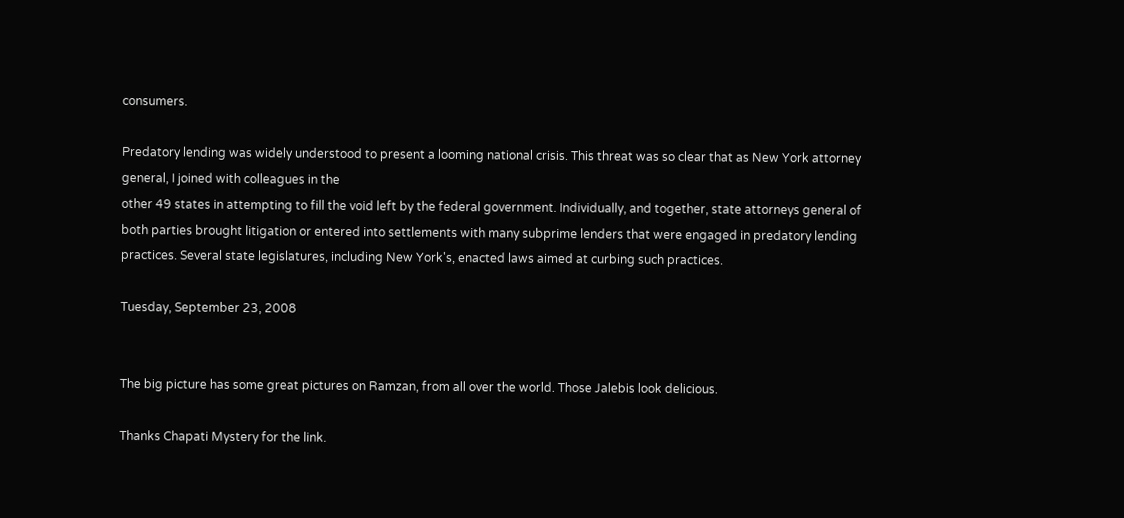consumers.

Predatory lending was widely understood to present a looming national crisis. This threat was so clear that as New York attorney general, I joined with colleagues in the
other 49 states in attempting to fill the void left by the federal government. Individually, and together, state attorneys general of both parties brought litigation or entered into settlements with many subprime lenders that were engaged in predatory lending practices. Several state legislatures, including New York's, enacted laws aimed at curbing such practices.

Tuesday, September 23, 2008


The big picture has some great pictures on Ramzan, from all over the world. Those Jalebis look delicious.

Thanks Chapati Mystery for the link.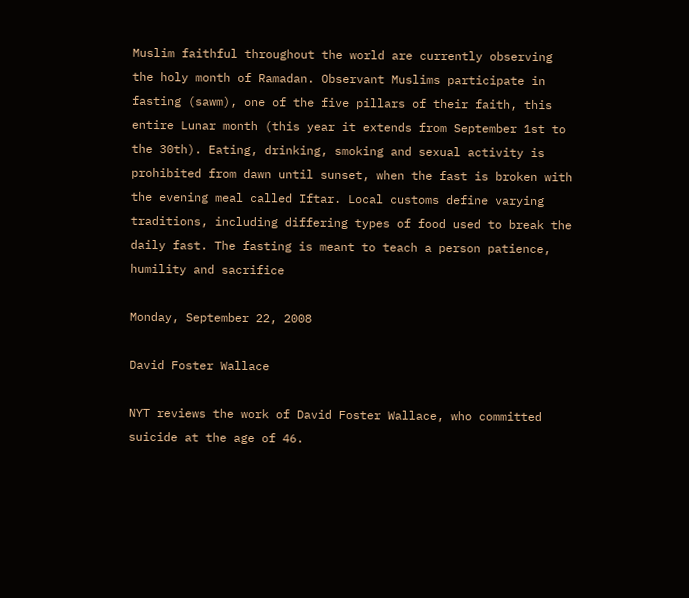Muslim faithful throughout the world are currently observing the holy month of Ramadan. Observant Muslims participate in fasting (sawm), one of the five pillars of their faith, this entire Lunar month (this year it extends from September 1st to the 30th). Eating, drinking, smoking and sexual activity is prohibited from dawn until sunset, when the fast is broken with the evening meal called Iftar. Local customs define varying traditions, including differing types of food used to break the daily fast. The fasting is meant to teach a person patience, humility and sacrifice

Monday, September 22, 2008

David Foster Wallace

NYT reviews the work of David Foster Wallace, who committed suicide at the age of 46.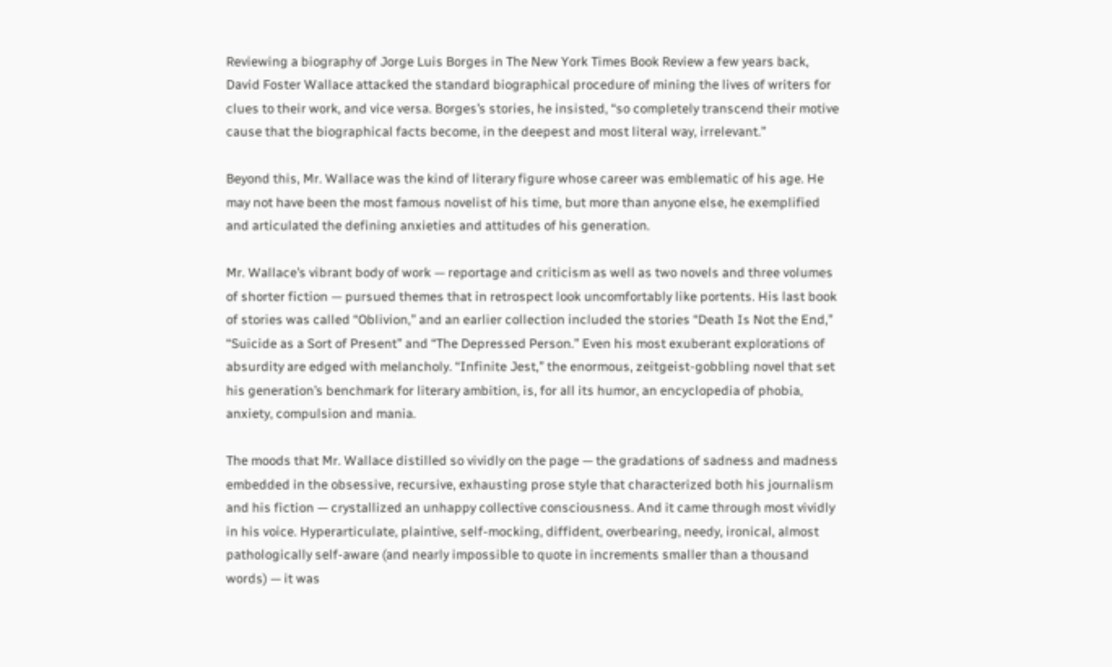Reviewing a biography of Jorge Luis Borges in The New York Times Book Review a few years back, David Foster Wallace attacked the standard biographical procedure of mining the lives of writers for clues to their work, and vice versa. Borges’s stories, he insisted, “so completely transcend their motive cause that the biographical facts become, in the deepest and most literal way, irrelevant.”

Beyond this, Mr. Wallace was the kind of literary figure whose career was emblematic of his age. He may not have been the most famous novelist of his time, but more than anyone else, he exemplified and articulated the defining anxieties and attitudes of his generation.

Mr. Wallace’s vibrant body of work — reportage and criticism as well as two novels and three volumes of shorter fiction — pursued themes that in retrospect look uncomfortably like portents. His last book of stories was called “Oblivion,” and an earlier collection included the stories “Death Is Not the End,” “Suicide as a Sort of Present” and “The Depressed Person.” Even his most exuberant explorations of absurdity are edged with melancholy. “Infinite Jest,” the enormous, zeitgeist-gobbling novel that set his generation’s benchmark for literary ambition, is, for all its humor, an encyclopedia of phobia, anxiety, compulsion and mania.

The moods that Mr. Wallace distilled so vividly on the page — the gradations of sadness and madness embedded in the obsessive, recursive, exhausting prose style that characterized both his journalism and his fiction — crystallized an unhappy collective consciousness. And it came through most vividly in his voice. Hyperarticulate, plaintive, self-mocking, diffident, overbearing, needy, ironical, almost pathologically self-aware (and nearly impossible to quote in increments smaller than a thousand words) — it was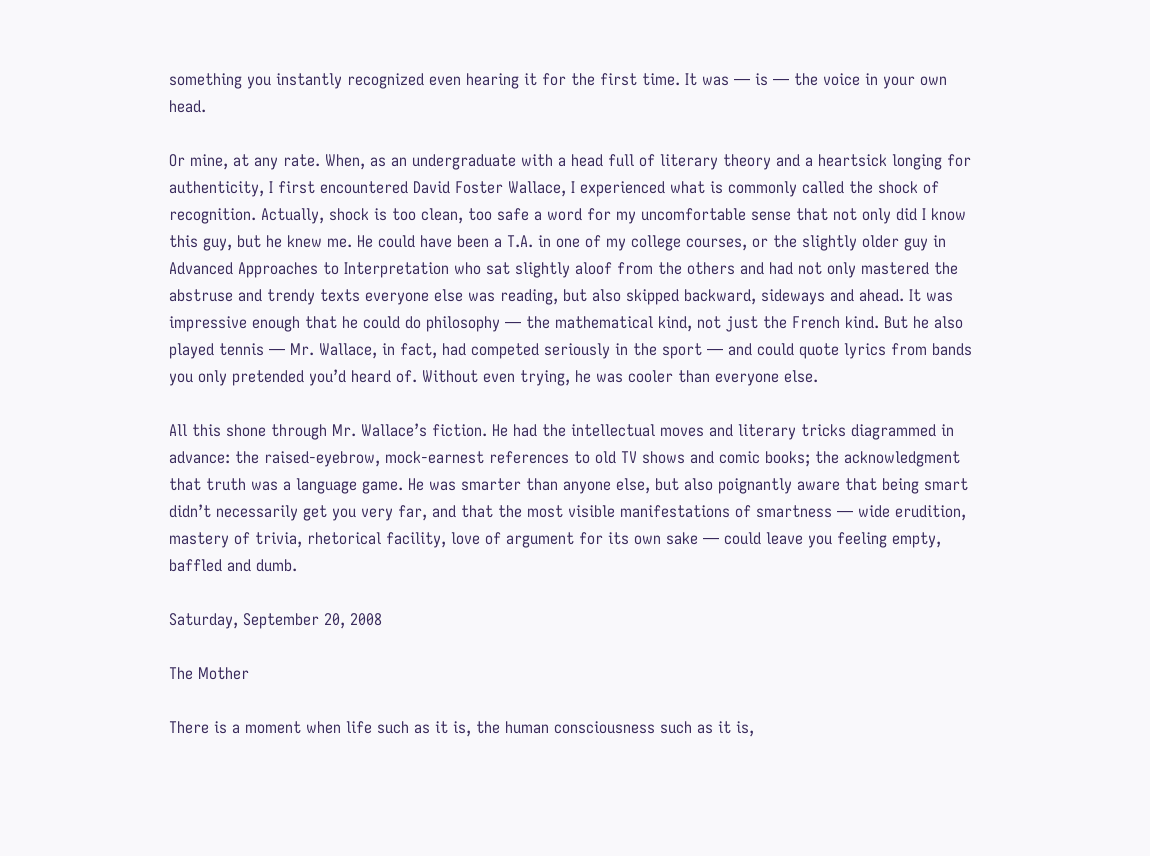something you instantly recognized even hearing it for the first time. It was — is — the voice in your own head.

Or mine, at any rate. When, as an undergraduate with a head full of literary theory and a heartsick longing for authenticity, I first encountered David Foster Wallace, I experienced what is commonly called the shock of recognition. Actually, shock is too clean, too safe a word for my uncomfortable sense that not only did I know this guy, but he knew me. He could have been a T.A. in one of my college courses, or the slightly older guy in Advanced Approaches to Interpretation who sat slightly aloof from the others and had not only mastered the abstruse and trendy texts everyone else was reading, but also skipped backward, sideways and ahead. It was impressive enough that he could do philosophy — the mathematical kind, not just the French kind. But he also played tennis — Mr. Wallace, in fact, had competed seriously in the sport — and could quote lyrics from bands you only pretended you’d heard of. Without even trying, he was cooler than everyone else.

All this shone through Mr. Wallace’s fiction. He had the intellectual moves and literary tricks diagrammed in advance: the raised-eyebrow, mock-earnest references to old TV shows and comic books; the acknowledgment that truth was a language game. He was smarter than anyone else, but also poignantly aware that being smart didn’t necessarily get you very far, and that the most visible manifestations of smartness — wide erudition, mastery of trivia, rhetorical facility, love of argument for its own sake — could leave you feeling empty, baffled and dumb.

Saturday, September 20, 2008

The Mother

There is a moment when life such as it is, the human consciousness such as it is,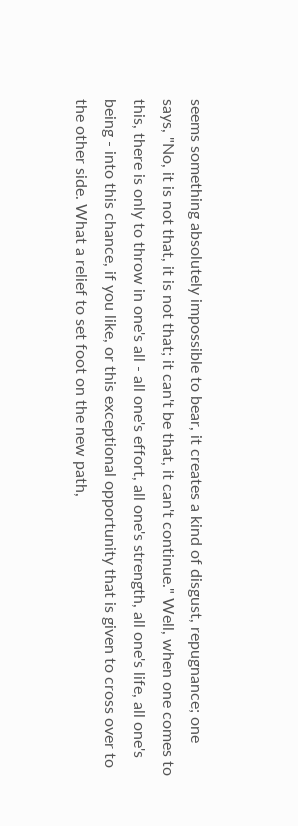seems something absolutely impossible to bear, it creates a kind of disgust, repugnance; one says, "No, it is not that, it is not that; it can't be that, it can't continue." Well, when one comes to this, there is only to throw in one's all - all one's effort, all one's strength, all one's life, all one's being - into this chance, if you like, or this exceptional opportunity that is given to cross over to the other side. What a relief to set foot on the new path,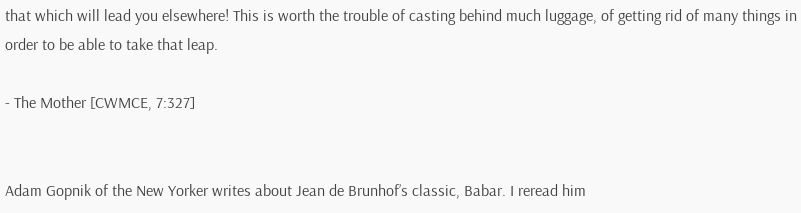that which will lead you elsewhere! This is worth the trouble of casting behind much luggage, of getting rid of many things in order to be able to take that leap.

- The Mother [CWMCE, 7:327]


Adam Gopnik of the New Yorker writes about Jean de Brunhof’s classic, Babar. I reread him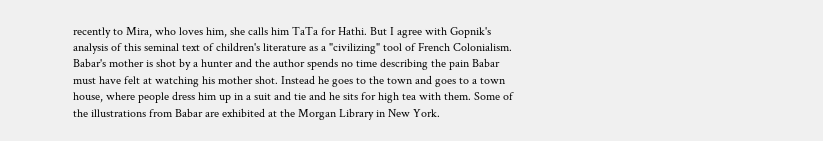recently to Mira, who loves him, she calls him TaTa for Hathi. But I agree with Gopnik's analysis of this seminal text of children's literature as a "civilizing" tool of French Colonialism. Babar's mother is shot by a hunter and the author spends no time describing the pain Babar must have felt at watching his mother shot. Instead he goes to the town and goes to a town house, where people dress him up in a suit and tie and he sits for high tea with them. Some of the illustrations from Babar are exhibited at the Morgan Library in New York.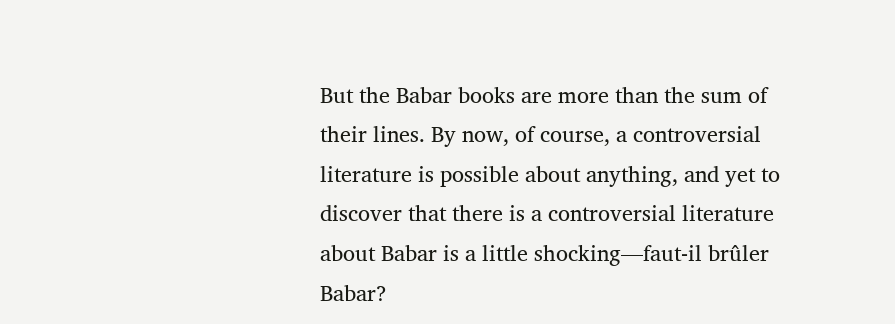But the Babar books are more than the sum of their lines. By now, of course, a controversial literature is possible about anything, and yet to discover that there is a controversial literature about Babar is a little shocking—faut-il brûler Babar?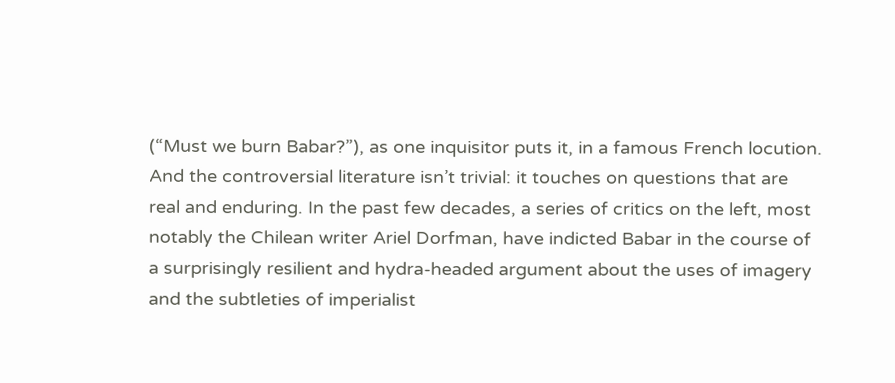(“Must we burn Babar?”), as one inquisitor puts it, in a famous French locution. And the controversial literature isn’t trivial: it touches on questions that are real and enduring. In the past few decades, a series of critics on the left, most notably the Chilean writer Ariel Dorfman, have indicted Babar in the course of a surprisingly resilient and hydra-headed argument about the uses of imagery and the subtleties of imperialist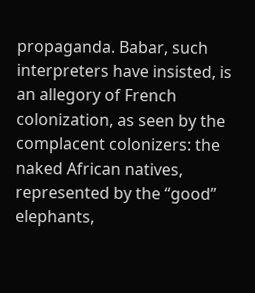propaganda. Babar, such interpreters have insisted, is an allegory of French colonization, as seen by the complacent colonizers: the naked African natives, represented by the “good” elephants,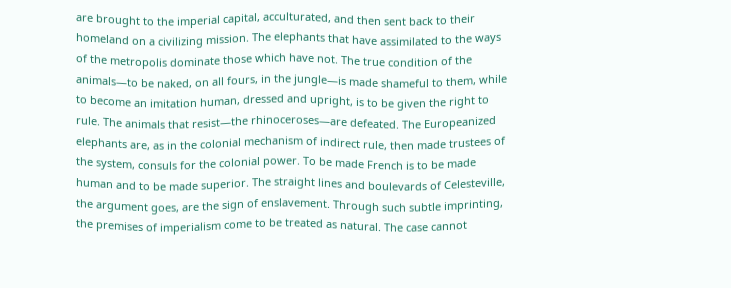are brought to the imperial capital, acculturated, and then sent back to their homeland on a civilizing mission. The elephants that have assimilated to the ways of the metropolis dominate those which have not. The true condition of the animals—to be naked, on all fours, in the jungle—is made shameful to them, while to become an imitation human, dressed and upright, is to be given the right to rule. The animals that resist—the rhinoceroses—are defeated. The Europeanized elephants are, as in the colonial mechanism of indirect rule, then made trustees of the system, consuls for the colonial power. To be made French is to be made human and to be made superior. The straight lines and boulevards of Celesteville, the argument goes, are the sign of enslavement. Through such subtle imprinting, the premises of imperialism come to be treated as natural. The case cannot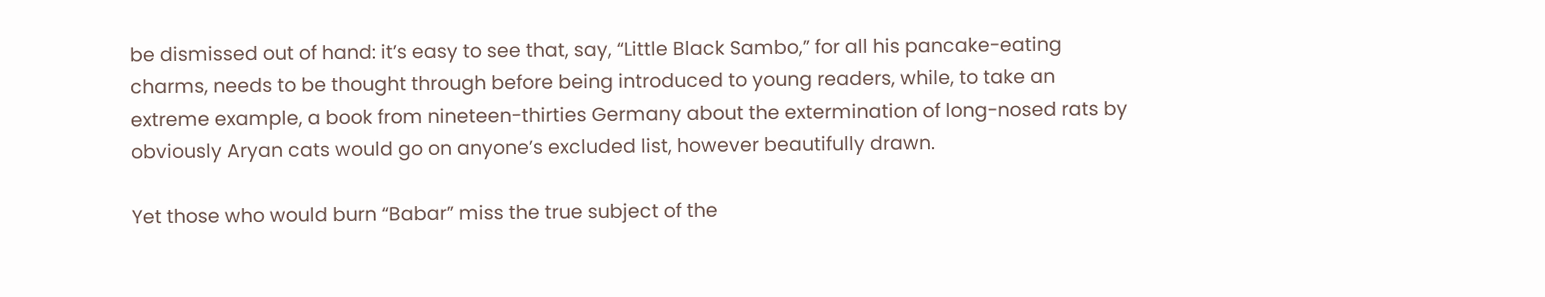be dismissed out of hand: it’s easy to see that, say, “Little Black Sambo,” for all his pancake-eating charms, needs to be thought through before being introduced to young readers, while, to take an extreme example, a book from nineteen-thirties Germany about the extermination of long-nosed rats by obviously Aryan cats would go on anyone’s excluded list, however beautifully drawn.

Yet those who would burn “Babar” miss the true subject of the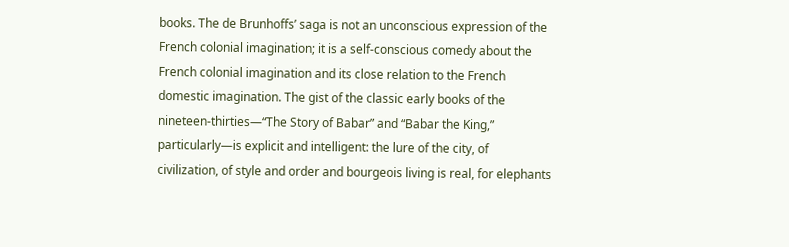books. The de Brunhoffs’ saga is not an unconscious expression of the French colonial imagination; it is a self-conscious comedy about the French colonial imagination and its close relation to the French domestic imagination. The gist of the classic early books of the nineteen-thirties—“The Story of Babar” and “Babar the King,” particularly—is explicit and intelligent: the lure of the city, of civilization, of style and order and bourgeois living is real, for elephants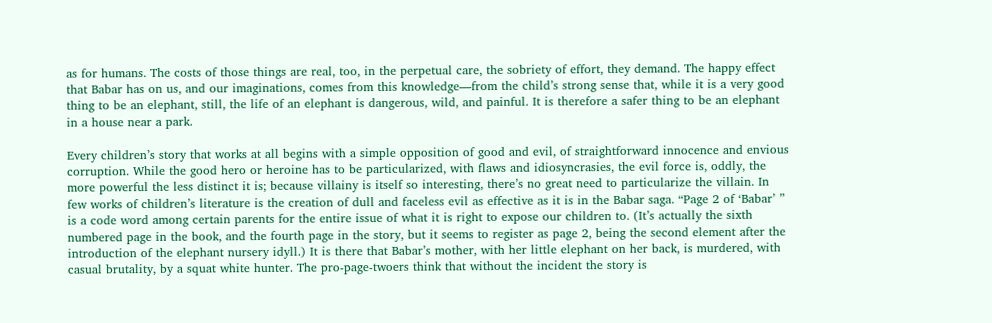as for humans. The costs of those things are real, too, in the perpetual care, the sobriety of effort, they demand. The happy effect that Babar has on us, and our imaginations, comes from this knowledge—from the child’s strong sense that, while it is a very good thing to be an elephant, still, the life of an elephant is dangerous, wild, and painful. It is therefore a safer thing to be an elephant in a house near a park.

Every children’s story that works at all begins with a simple opposition of good and evil, of straightforward innocence and envious corruption. While the good hero or heroine has to be particularized, with flaws and idiosyncrasies, the evil force is, oddly, the more powerful the less distinct it is; because villainy is itself so interesting, there’s no great need to particularize the villain. In few works of children’s literature is the creation of dull and faceless evil as effective as it is in the Babar saga. “Page 2 of ‘Babar’ ” is a code word among certain parents for the entire issue of what it is right to expose our children to. (It’s actually the sixth numbered page in the book, and the fourth page in the story, but it seems to register as page 2, being the second element after the introduction of the elephant nursery idyll.) It is there that Babar’s mother, with her little elephant on her back, is murdered, with casual brutality, by a squat white hunter. The pro-page-twoers think that without the incident the story is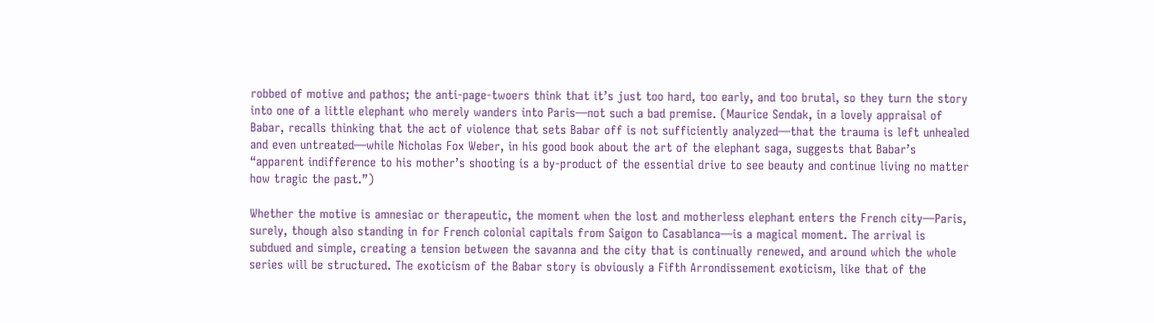robbed of motive and pathos; the anti-page-twoers think that it’s just too hard, too early, and too brutal, so they turn the story into one of a little elephant who merely wanders into Paris—not such a bad premise. (Maurice Sendak, in a lovely appraisal of Babar, recalls thinking that the act of violence that sets Babar off is not sufficiently analyzed—that the trauma is left unhealed and even untreated—while Nicholas Fox Weber, in his good book about the art of the elephant saga, suggests that Babar’s “apparent indifference to his mother’s shooting is a by-product of the essential drive to see beauty and continue living no matter how tragic the past.”)

Whether the motive is amnesiac or therapeutic, the moment when the lost and motherless elephant enters the French city—Paris, surely, though also standing in for French colonial capitals from Saigon to Casablanca—is a magical moment. The arrival is subdued and simple, creating a tension between the savanna and the city that is continually renewed, and around which the whole series will be structured. The exoticism of the Babar story is obviously a Fifth Arrondissement exoticism, like that of the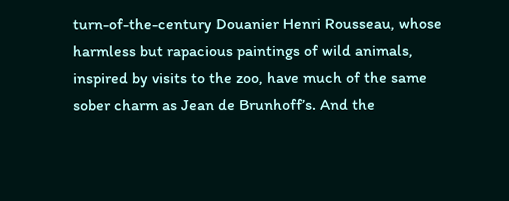turn-of-the-century Douanier Henri Rousseau, whose harmless but rapacious paintings of wild animals, inspired by visits to the zoo, have much of the same sober charm as Jean de Brunhoff’s. And the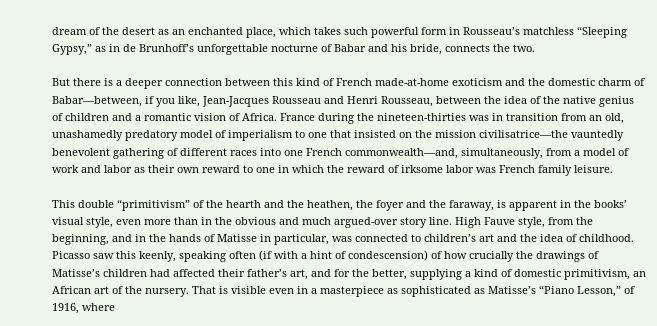dream of the desert as an enchanted place, which takes such powerful form in Rousseau’s matchless “Sleeping Gypsy,” as in de Brunhoff’s unforgettable nocturne of Babar and his bride, connects the two.

But there is a deeper connection between this kind of French made-at-home exoticism and the domestic charm of Babar—between, if you like, Jean-Jacques Rousseau and Henri Rousseau, between the idea of the native genius of children and a romantic vision of Africa. France during the nineteen-thirties was in transition from an old, unashamedly predatory model of imperialism to one that insisted on the mission civilisatrice—the vauntedly benevolent gathering of different races into one French commonwealth—and, simultaneously, from a model of work and labor as their own reward to one in which the reward of irksome labor was French family leisure.

This double “primitivism” of the hearth and the heathen, the foyer and the faraway, is apparent in the books’ visual style, even more than in the obvious and much argued-over story line. High Fauve style, from the beginning, and in the hands of Matisse in particular, was connected to children’s art and the idea of childhood. Picasso saw this keenly, speaking often (if with a hint of condescension) of how crucially the drawings of Matisse’s children had affected their father’s art, and for the better, supplying a kind of domestic primitivism, an African art of the nursery. That is visible even in a masterpiece as sophisticated as Matisse’s “Piano Lesson,” of 1916, where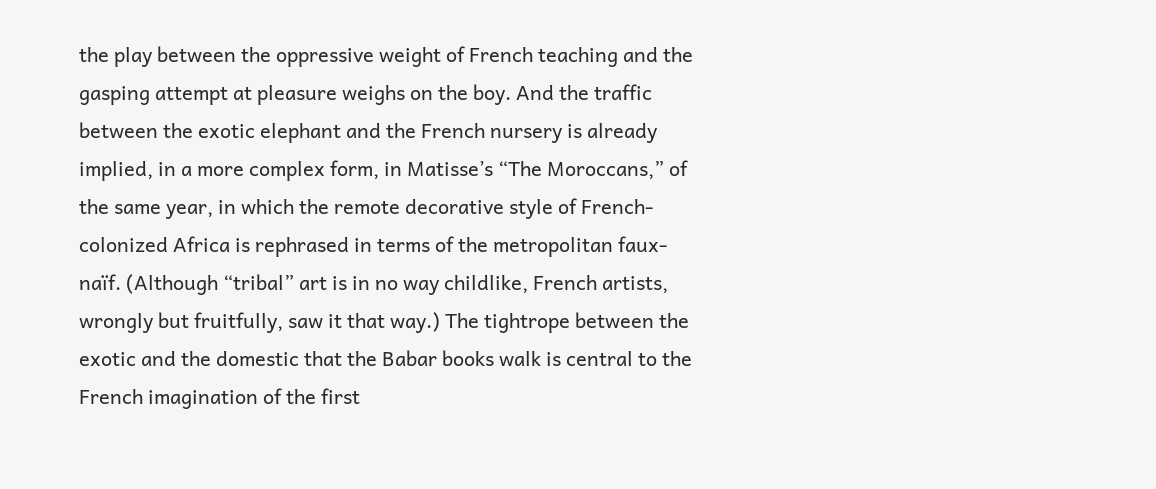the play between the oppressive weight of French teaching and the gasping attempt at pleasure weighs on the boy. And the traffic between the exotic elephant and the French nursery is already implied, in a more complex form, in Matisse’s “The Moroccans,” of the same year, in which the remote decorative style of French-colonized Africa is rephrased in terms of the metropolitan faux-naïf. (Although “tribal” art is in no way childlike, French artists, wrongly but fruitfully, saw it that way.) The tightrope between the exotic and the domestic that the Babar books walk is central to the French imagination of the first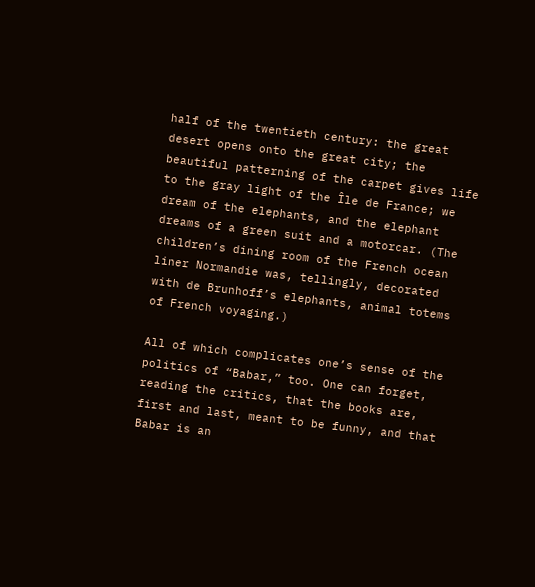half of the twentieth century: the great desert opens onto the great city; the beautiful patterning of the carpet gives life to the gray light of the Île de France; we dream of the elephants, and the elephant dreams of a green suit and a motorcar. (The children’s dining room of the French ocean liner Normandie was, tellingly, decorated with de Brunhoff’s elephants, animal totems of French voyaging.)

All of which complicates one’s sense of the politics of “Babar,” too. One can forget, reading the critics, that the books are, first and last, meant to be funny, and that Babar is an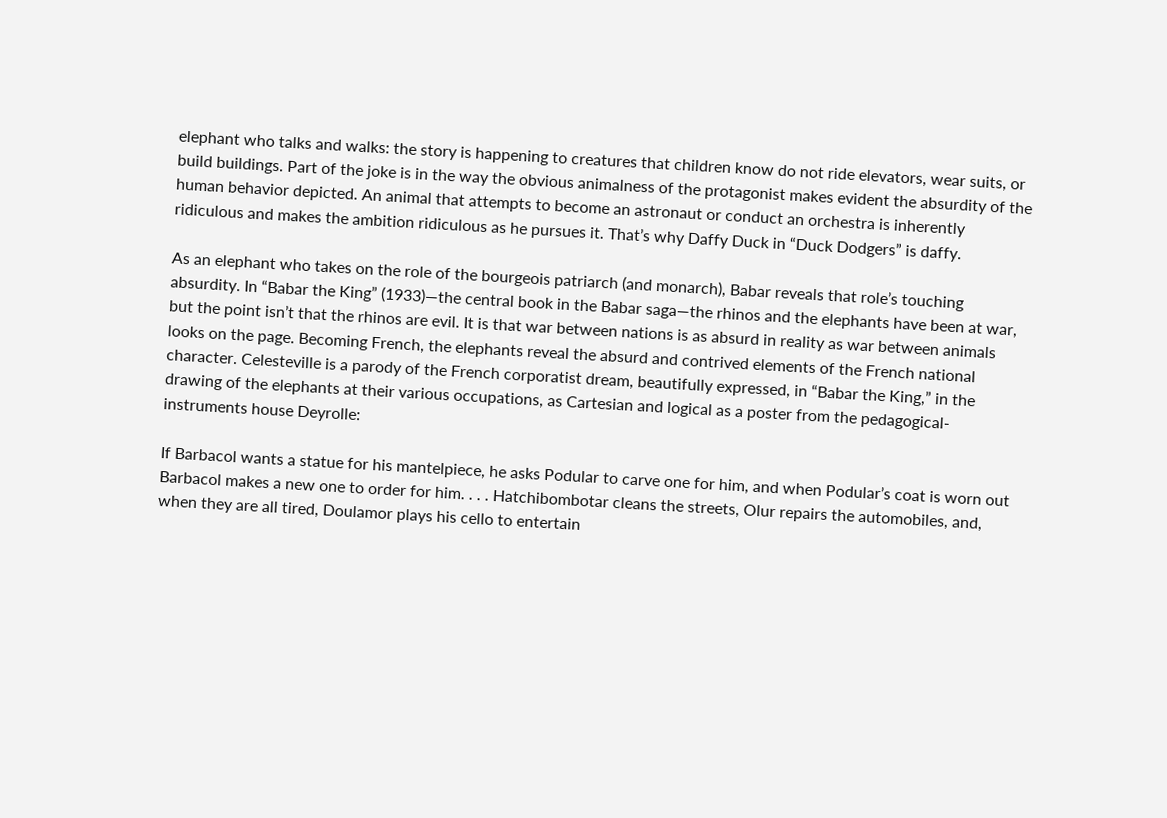elephant who talks and walks: the story is happening to creatures that children know do not ride elevators, wear suits, or build buildings. Part of the joke is in the way the obvious animalness of the protagonist makes evident the absurdity of the human behavior depicted. An animal that attempts to become an astronaut or conduct an orchestra is inherently ridiculous and makes the ambition ridiculous as he pursues it. That’s why Daffy Duck in “Duck Dodgers” is daffy.

As an elephant who takes on the role of the bourgeois patriarch (and monarch), Babar reveals that role’s touching absurdity. In “Babar the King” (1933)—the central book in the Babar saga—the rhinos and the elephants have been at war, but the point isn’t that the rhinos are evil. It is that war between nations is as absurd in reality as war between animals looks on the page. Becoming French, the elephants reveal the absurd and contrived elements of the French national character. Celesteville is a parody of the French corporatist dream, beautifully expressed, in “Babar the King,” in the drawing of the elephants at their various occupations, as Cartesian and logical as a poster from the pedagogical-instruments house Deyrolle:

If Barbacol wants a statue for his mantelpiece, he asks Podular to carve one for him, and when Podular’s coat is worn out Barbacol makes a new one to order for him. . . . Hatchibombotar cleans the streets, Olur repairs the automobiles, and, when they are all tired, Doulamor plays his cello to entertain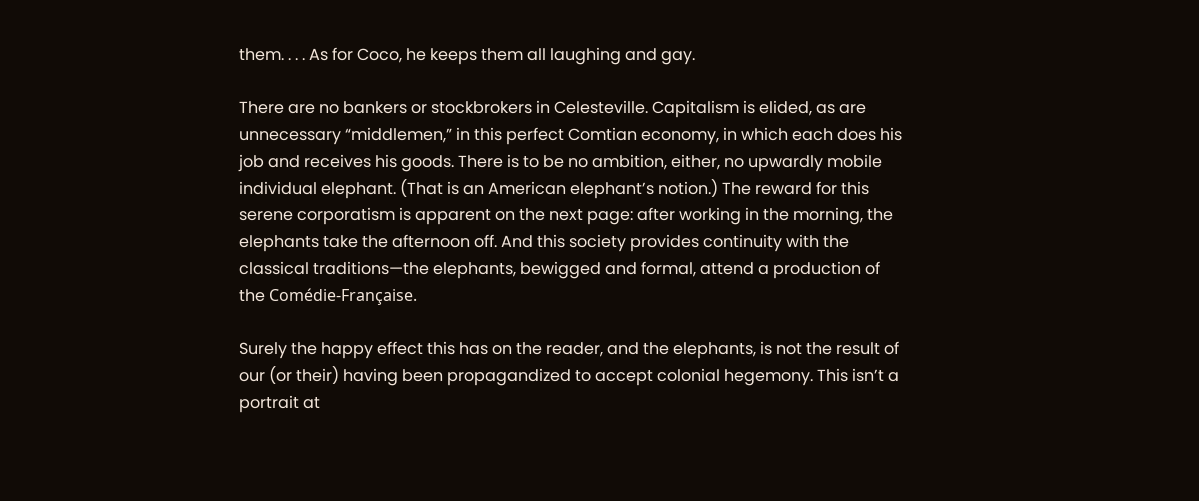them. . . . As for Coco, he keeps them all laughing and gay.

There are no bankers or stockbrokers in Celesteville. Capitalism is elided, as are unnecessary “middlemen,” in this perfect Comtian economy, in which each does his job and receives his goods. There is to be no ambition, either, no upwardly mobile individual elephant. (That is an American elephant’s notion.) The reward for this serene corporatism is apparent on the next page: after working in the morning, the elephants take the afternoon off. And this society provides continuity with the classical traditions—the elephants, bewigged and formal, attend a production of the Comédie-Française.

Surely the happy effect this has on the reader, and the elephants, is not the result of our (or their) having been propagandized to accept colonial hegemony. This isn’t a portrait at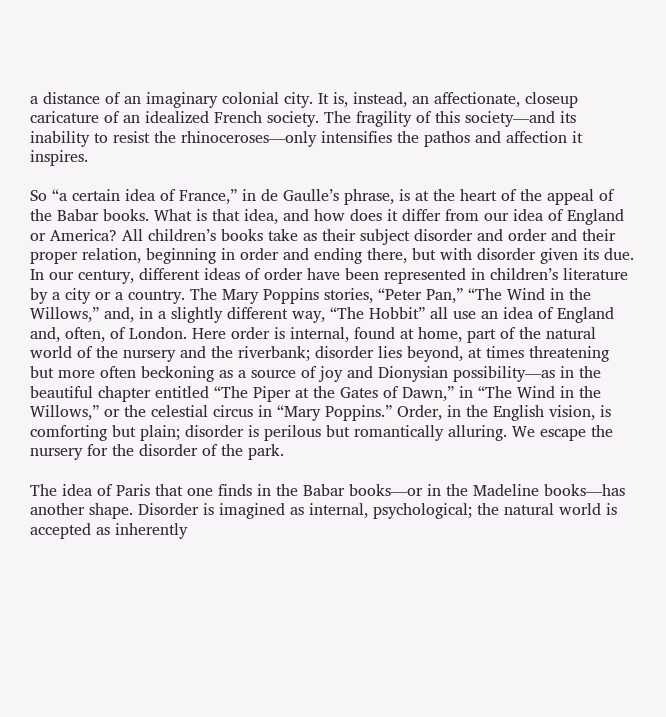a distance of an imaginary colonial city. It is, instead, an affectionate, closeup caricature of an idealized French society. The fragility of this society—and its inability to resist the rhinoceroses—only intensifies the pathos and affection it inspires.

So “a certain idea of France,” in de Gaulle’s phrase, is at the heart of the appeal of the Babar books. What is that idea, and how does it differ from our idea of England or America? All children’s books take as their subject disorder and order and their proper relation, beginning in order and ending there, but with disorder given its due. In our century, different ideas of order have been represented in children’s literature by a city or a country. The Mary Poppins stories, “Peter Pan,” “The Wind in the Willows,” and, in a slightly different way, “The Hobbit” all use an idea of England and, often, of London. Here order is internal, found at home, part of the natural world of the nursery and the riverbank; disorder lies beyond, at times threatening but more often beckoning as a source of joy and Dionysian possibility—as in the beautiful chapter entitled “The Piper at the Gates of Dawn,” in “The Wind in the Willows,” or the celestial circus in “Mary Poppins.” Order, in the English vision, is comforting but plain; disorder is perilous but romantically alluring. We escape the nursery for the disorder of the park.

The idea of Paris that one finds in the Babar books—or in the Madeline books—has another shape. Disorder is imagined as internal, psychological; the natural world is accepted as inherently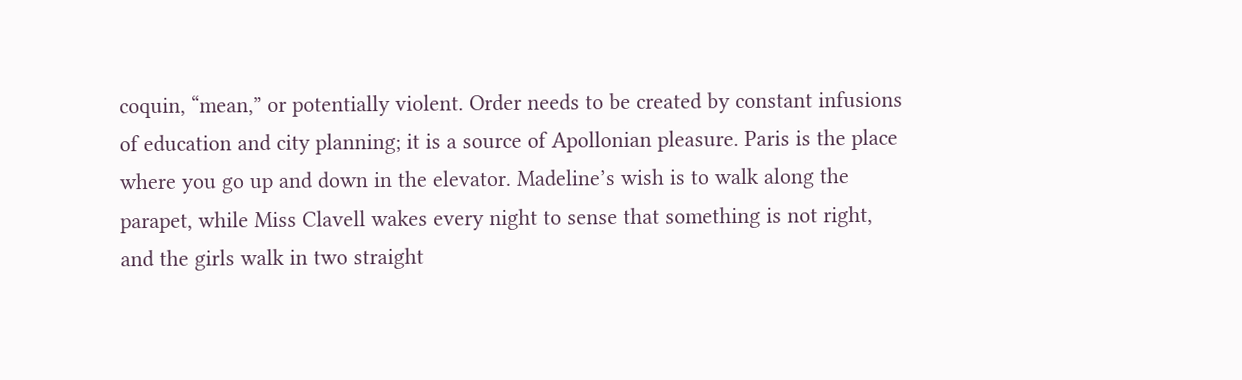coquin, “mean,” or potentially violent. Order needs to be created by constant infusions of education and city planning; it is a source of Apollonian pleasure. Paris is the place where you go up and down in the elevator. Madeline’s wish is to walk along the parapet, while Miss Clavell wakes every night to sense that something is not right, and the girls walk in two straight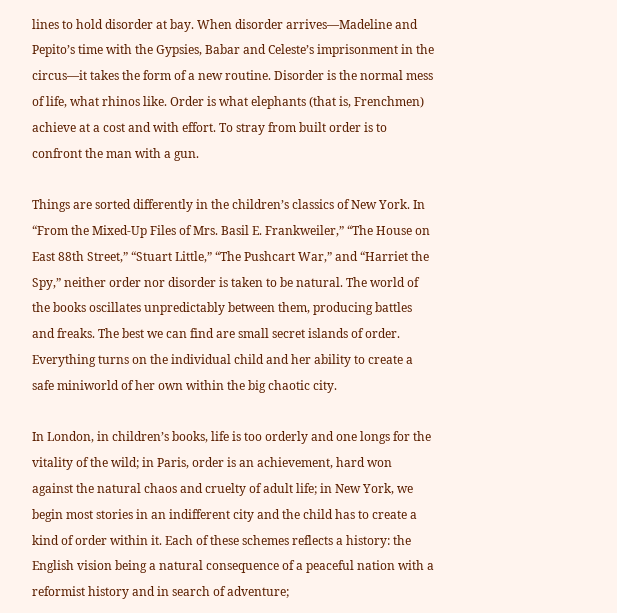lines to hold disorder at bay. When disorder arrives—Madeline and Pepito’s time with the Gypsies, Babar and Celeste’s imprisonment in the circus—it takes the form of a new routine. Disorder is the normal mess of life, what rhinos like. Order is what elephants (that is, Frenchmen) achieve at a cost and with effort. To stray from built order is to confront the man with a gun.

Things are sorted differently in the children’s classics of New York. In “From the Mixed-Up Files of Mrs. Basil E. Frankweiler,” “The House on East 88th Street,” “Stuart Little,” “The Pushcart War,” and “Harriet the Spy,” neither order nor disorder is taken to be natural. The world of the books oscillates unpredictably between them, producing battles and freaks. The best we can find are small secret islands of order. Everything turns on the individual child and her ability to create a safe miniworld of her own within the big chaotic city.

In London, in children’s books, life is too orderly and one longs for the vitality of the wild; in Paris, order is an achievement, hard won against the natural chaos and cruelty of adult life; in New York, we begin most stories in an indifferent city and the child has to create a kind of order within it. Each of these schemes reflects a history: the English vision being a natural consequence of a peaceful nation with a reformist history and in search of adventure;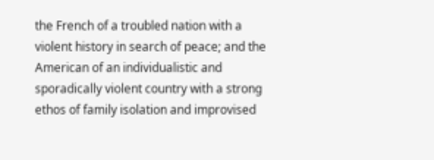the French of a troubled nation with a violent history in search of peace; and the American of an individualistic and sporadically violent country with a strong ethos of family isolation and improvised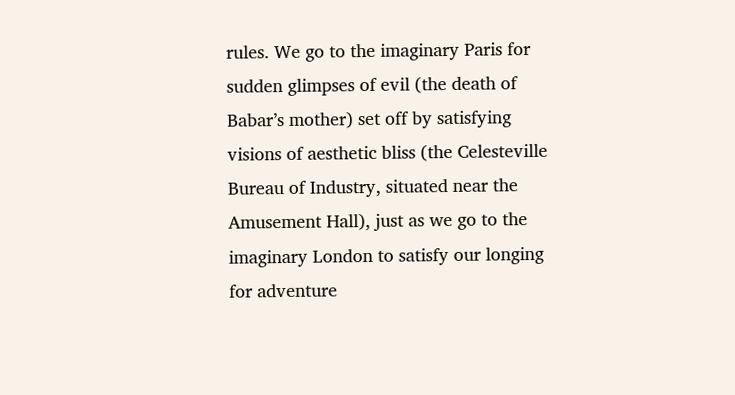rules. We go to the imaginary Paris for sudden glimpses of evil (the death of Babar’s mother) set off by satisfying visions of aesthetic bliss (the Celesteville Bureau of Industry, situated near the Amusement Hall), just as we go to the imaginary London to satisfy our longing for adventure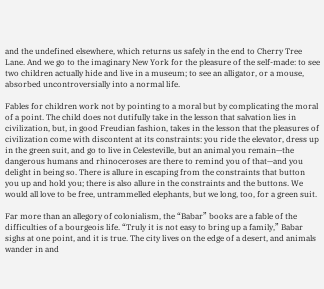and the undefined elsewhere, which returns us safely in the end to Cherry Tree Lane. And we go to the imaginary New York for the pleasure of the self-made: to see two children actually hide and live in a museum; to see an alligator, or a mouse, absorbed uncontroversially into a normal life.

Fables for children work not by pointing to a moral but by complicating the moral of a point. The child does not dutifully take in the lesson that salvation lies in civilization, but, in good Freudian fashion, takes in the lesson that the pleasures of civilization come with discontent at its constraints: you ride the elevator, dress up in the green suit, and go to live in Celesteville, but an animal you remain—the dangerous humans and rhinoceroses are there to remind you of that—and you delight in being so. There is allure in escaping from the constraints that button you up and hold you; there is also allure in the constraints and the buttons. We would all love to be free, untrammelled elephants, but we long, too, for a green suit.

Far more than an allegory of colonialism, the “Babar” books are a fable of the difficulties of a bourgeois life. “Truly it is not easy to bring up a family,” Babar sighs at one point, and it is true. The city lives on the edge of a desert, and animals wander in and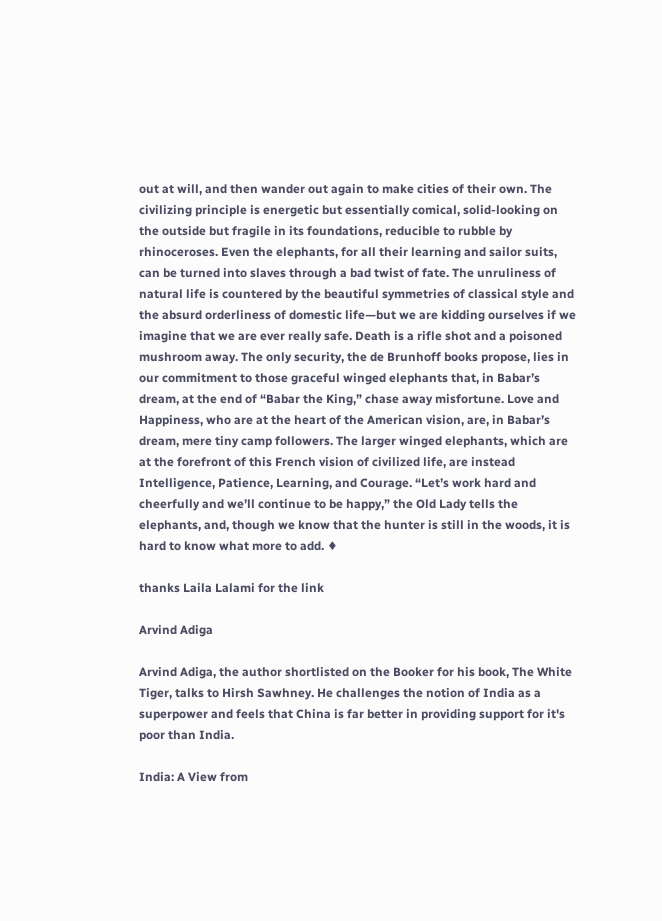out at will, and then wander out again to make cities of their own. The civilizing principle is energetic but essentially comical, solid-looking on the outside but fragile in its foundations, reducible to rubble by rhinoceroses. Even the elephants, for all their learning and sailor suits, can be turned into slaves through a bad twist of fate. The unruliness of natural life is countered by the beautiful symmetries of classical style and the absurd orderliness of domestic life—but we are kidding ourselves if we imagine that we are ever really safe. Death is a rifle shot and a poisoned mushroom away. The only security, the de Brunhoff books propose, lies in our commitment to those graceful winged elephants that, in Babar’s dream, at the end of “Babar the King,” chase away misfortune. Love and Happiness, who are at the heart of the American vision, are, in Babar’s dream, mere tiny camp followers. The larger winged elephants, which are at the forefront of this French vision of civilized life, are instead Intelligence, Patience, Learning, and Courage. “Let’s work hard and cheerfully and we’ll continue to be happy,” the Old Lady tells the elephants, and, though we know that the hunter is still in the woods, it is hard to know what more to add. ♦

thanks Laila Lalami for the link

Arvind Adiga

Arvind Adiga, the author shortlisted on the Booker for his book, The White Tiger, talks to Hirsh Sawhney. He challenges the notion of India as a superpower and feels that China is far better in providing support for it's poor than India.

India: A View from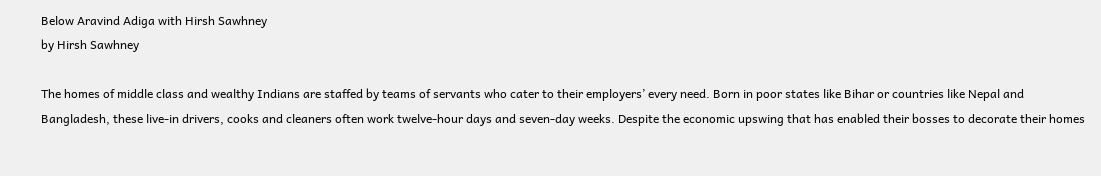Below Aravind Adiga with Hirsh Sawhney
by Hirsh Sawhney

The homes of middle class and wealthy Indians are staffed by teams of servants who cater to their employers’ every need. Born in poor states like Bihar or countries like Nepal and Bangladesh, these live-in drivers, cooks and cleaners often work twelve-hour days and seven-day weeks. Despite the economic upswing that has enabled their bosses to decorate their homes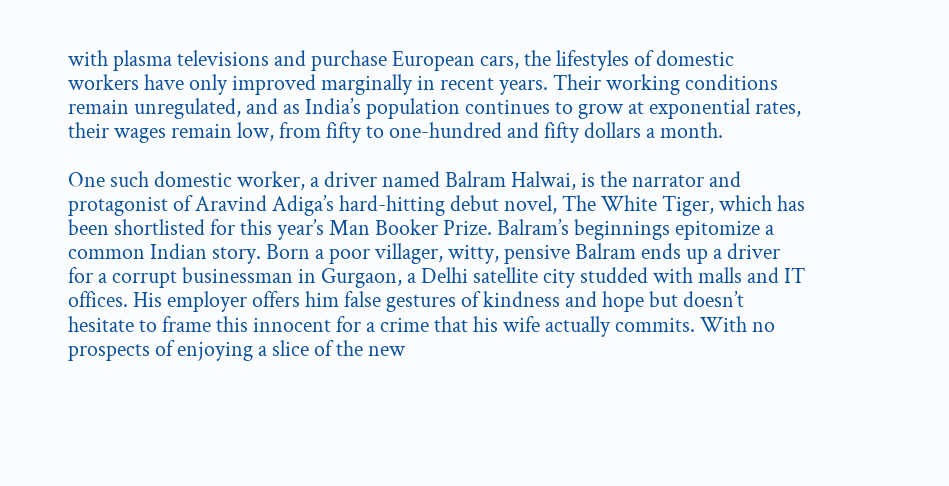with plasma televisions and purchase European cars, the lifestyles of domestic workers have only improved marginally in recent years. Their working conditions remain unregulated, and as India’s population continues to grow at exponential rates, their wages remain low, from fifty to one-hundred and fifty dollars a month.

One such domestic worker, a driver named Balram Halwai, is the narrator and protagonist of Aravind Adiga’s hard-hitting debut novel, The White Tiger, which has been shortlisted for this year’s Man Booker Prize. Balram’s beginnings epitomize a common Indian story. Born a poor villager, witty, pensive Balram ends up a driver for a corrupt businessman in Gurgaon, a Delhi satellite city studded with malls and IT offices. His employer offers him false gestures of kindness and hope but doesn’t hesitate to frame this innocent for a crime that his wife actually commits. With no prospects of enjoying a slice of the new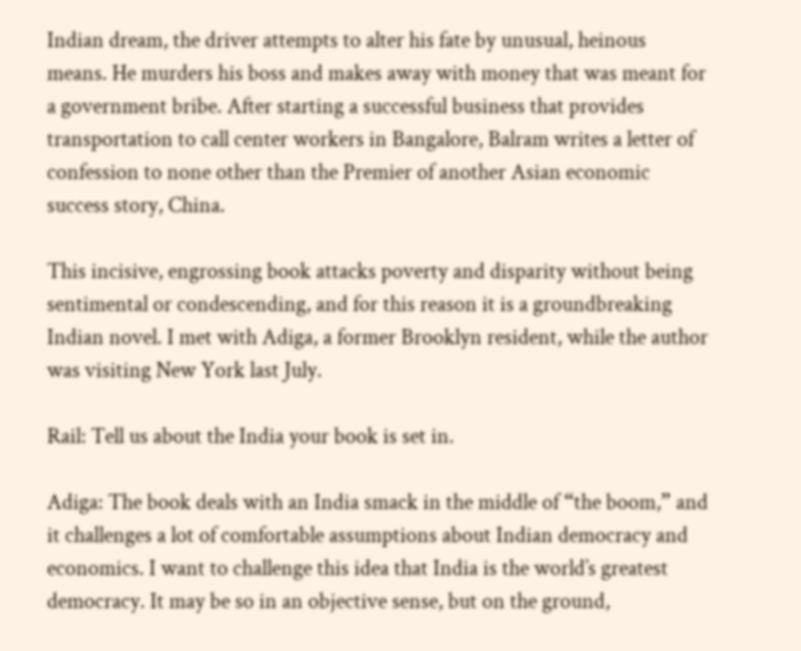Indian dream, the driver attempts to alter his fate by unusual, heinous means. He murders his boss and makes away with money that was meant for a government bribe. After starting a successful business that provides transportation to call center workers in Bangalore, Balram writes a letter of confession to none other than the Premier of another Asian economic success story, China.

This incisive, engrossing book attacks poverty and disparity without being sentimental or condescending, and for this reason it is a groundbreaking Indian novel. I met with Adiga, a former Brooklyn resident, while the author was visiting New York last July.

Rail: Tell us about the India your book is set in.

Adiga: The book deals with an India smack in the middle of “the boom,” and it challenges a lot of comfortable assumptions about Indian democracy and economics. I want to challenge this idea that India is the world’s greatest democracy. It may be so in an objective sense, but on the ground,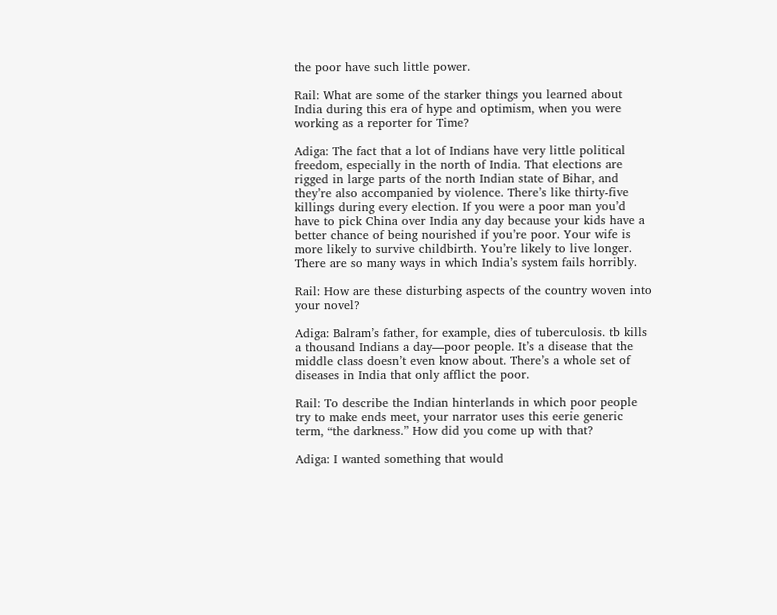the poor have such little power.

Rail: What are some of the starker things you learned about India during this era of hype and optimism, when you were working as a reporter for Time?

Adiga: The fact that a lot of Indians have very little political freedom, especially in the north of India. That elections are rigged in large parts of the north Indian state of Bihar, and they’re also accompanied by violence. There’s like thirty-five killings during every election. If you were a poor man you’d have to pick China over India any day because your kids have a better chance of being nourished if you’re poor. Your wife is more likely to survive childbirth. You’re likely to live longer. There are so many ways in which India’s system fails horribly.

Rail: How are these disturbing aspects of the country woven into your novel?

Adiga: Balram’s father, for example, dies of tuberculosis. tb kills a thousand Indians a day—poor people. It’s a disease that the middle class doesn’t even know about. There’s a whole set of diseases in India that only afflict the poor.

Rail: To describe the Indian hinterlands in which poor people try to make ends meet, your narrator uses this eerie generic term, “the darkness.” How did you come up with that?

Adiga: I wanted something that would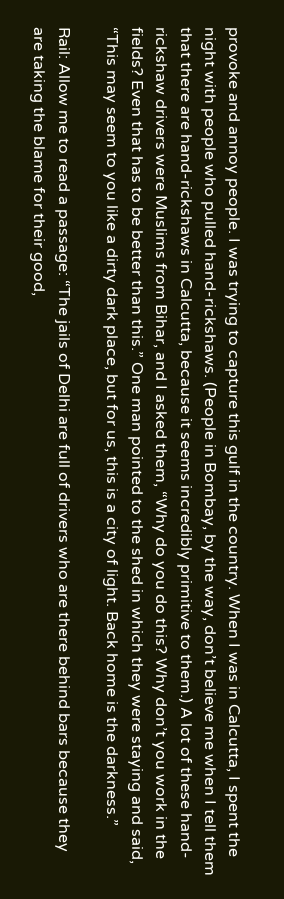provoke and annoy people. I was trying to capture this gulf in the country. When I was in Calcutta, I spent the night with people who pulled hand-rickshaws. (People in Bombay, by the way, don’t believe me when I tell them that there are hand-rickshaws in Calcutta, because it seems incredibly primitive to them.) A lot of these hand-rickshaw drivers were Muslims from Bihar, and I asked them, “Why do you do this? Why don’t you work in the fields? Even that has to be better than this.” One man pointed to the shed in which they were staying and said, “This may seem to you like a dirty dark place, but for us, this is a city of light. Back home is the darkness.”

Rail: Allow me to read a passage: “The jails of Delhi are full of drivers who are there behind bars because they are taking the blame for their good,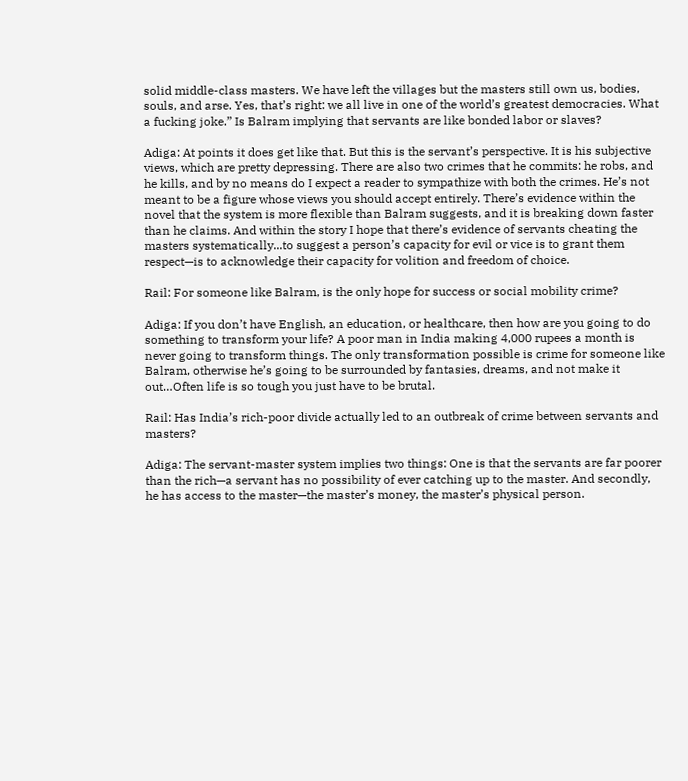solid middle-class masters. We have left the villages but the masters still own us, bodies, souls, and arse. Yes, that’s right: we all live in one of the world’s greatest democracies. What a fucking joke.” Is Balram implying that servants are like bonded labor or slaves?

Adiga: At points it does get like that. But this is the servant’s perspective. It is his subjective views, which are pretty depressing. There are also two crimes that he commits: he robs, and he kills, and by no means do I expect a reader to sympathize with both the crimes. He’s not meant to be a figure whose views you should accept entirely. There’s evidence within the novel that the system is more flexible than Balram suggests, and it is breaking down faster than he claims. And within the story I hope that there’s evidence of servants cheating the masters systematically...to suggest a person’s capacity for evil or vice is to grant them respect—is to acknowledge their capacity for volition and freedom of choice.

Rail: For someone like Balram, is the only hope for success or social mobility crime?

Adiga: If you don’t have English, an education, or healthcare, then how are you going to do something to transform your life? A poor man in India making 4,000 rupees a month is never going to transform things. The only transformation possible is crime for someone like Balram, otherwise he’s going to be surrounded by fantasies, dreams, and not make it out…Often life is so tough you just have to be brutal.

Rail: Has India’s rich-poor divide actually led to an outbreak of crime between servants and masters?

Adiga: The servant-master system implies two things: One is that the servants are far poorer than the rich—a servant has no possibility of ever catching up to the master. And secondly, he has access to the master—the master’s money, the master’s physical person.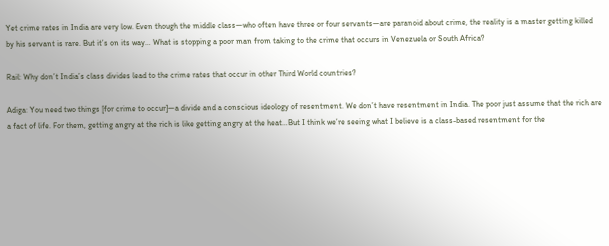Yet crime rates in India are very low. Even though the middle class—who often have three or four servants—are paranoid about crime, the reality is a master getting killed by his servant is rare. But it’s on its way… What is stopping a poor man from taking to the crime that occurs in Venezuela or South Africa?

Rail: Why don’t India’s class divides lead to the crime rates that occur in other Third World countries?

Adiga: You need two things [for crime to occur]—a divide and a conscious ideology of resentment. We don’t have resentment in India. The poor just assume that the rich are a fact of life. For them, getting angry at the rich is like getting angry at the heat…But I think we’re seeing what I believe is a class-based resentment for the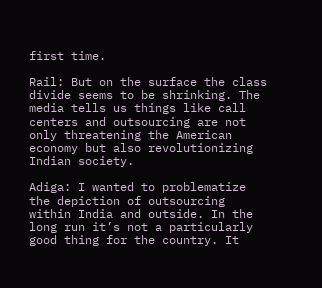first time.

Rail: But on the surface the class divide seems to be shrinking. The media tells us things like call centers and outsourcing are not only threatening the American economy but also revolutionizing Indian society.

Adiga: I wanted to problematize the depiction of outsourcing within India and outside. In the long run it’s not a particularly good thing for the country. It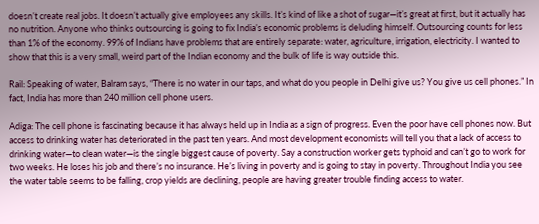doesn’t create real jobs. It doesn’t actually give employees any skills. It’s kind of like a shot of sugar—it’s great at first, but it actually has no nutrition. Anyone who thinks outsourcing is going to fix India’s economic problems is deluding himself. Outsourcing counts for less than 1% of the economy. 99% of Indians have problems that are entirely separate: water, agriculture, irrigation, electricity. I wanted to show that this is a very small, weird part of the Indian economy and the bulk of life is way outside this.

Rail: Speaking of water, Balram says, “There is no water in our taps, and what do you people in Delhi give us? You give us cell phones.” In fact, India has more than 240 million cell phone users.

Adiga: The cell phone is fascinating because it has always held up in India as a sign of progress. Even the poor have cell phones now. But access to drinking water has deteriorated in the past ten years. And most development economists will tell you that a lack of access to drinking water—to clean water—is the single biggest cause of poverty. Say a construction worker gets typhoid and can’t go to work for two weeks. He loses his job and there’s no insurance. He’s living in poverty and is going to stay in poverty. Throughout India you see the water table seems to be falling, crop yields are declining, people are having greater trouble finding access to water.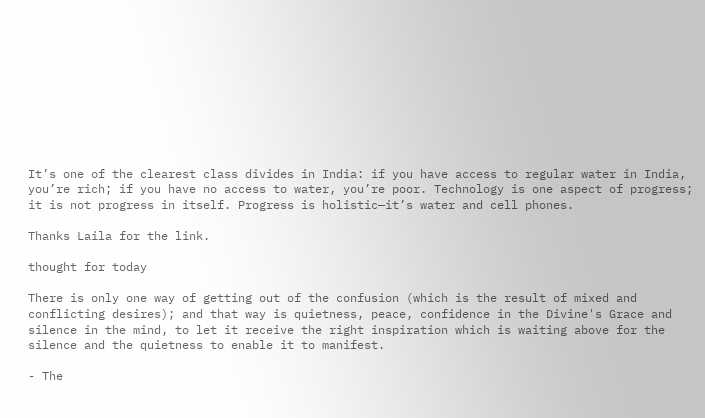It’s one of the clearest class divides in India: if you have access to regular water in India, you’re rich; if you have no access to water, you’re poor. Technology is one aspect of progress; it is not progress in itself. Progress is holistic—it’s water and cell phones.

Thanks Laila for the link.

thought for today

There is only one way of getting out of the confusion (which is the result of mixed and conflicting desires); and that way is quietness, peace, confidence in the Divine's Grace and silence in the mind, to let it receive the right inspiration which is waiting above for the silence and the quietness to enable it to manifest.

- The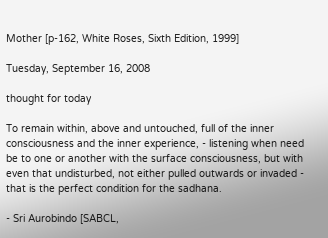Mother [p-162, White Roses, Sixth Edition, 1999]

Tuesday, September 16, 2008

thought for today

To remain within, above and untouched, full of the inner consciousness and the inner experience, - listening when need be to one or another with the surface consciousness, but with even that undisturbed, not either pulled outwards or invaded - that is the perfect condition for the sadhana.

- Sri Aurobindo [SABCL,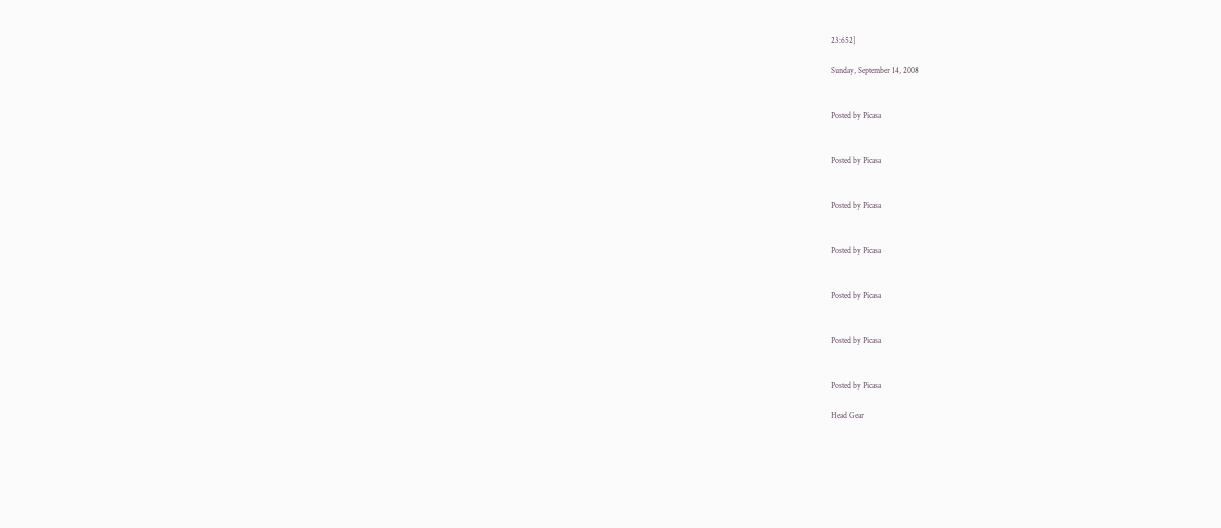23:652]

Sunday, September 14, 2008


Posted by Picasa


Posted by Picasa


Posted by Picasa


Posted by Picasa


Posted by Picasa


Posted by Picasa


Posted by Picasa

Head Gear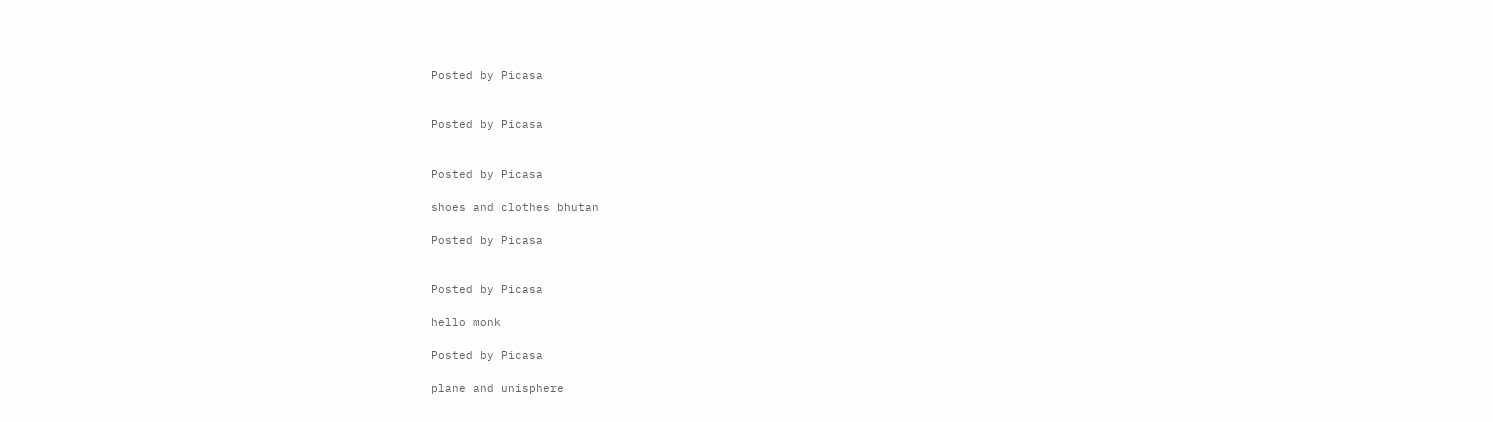Posted by Picasa


Posted by Picasa


Posted by Picasa

shoes and clothes bhutan

Posted by Picasa


Posted by Picasa

hello monk

Posted by Picasa

plane and unisphere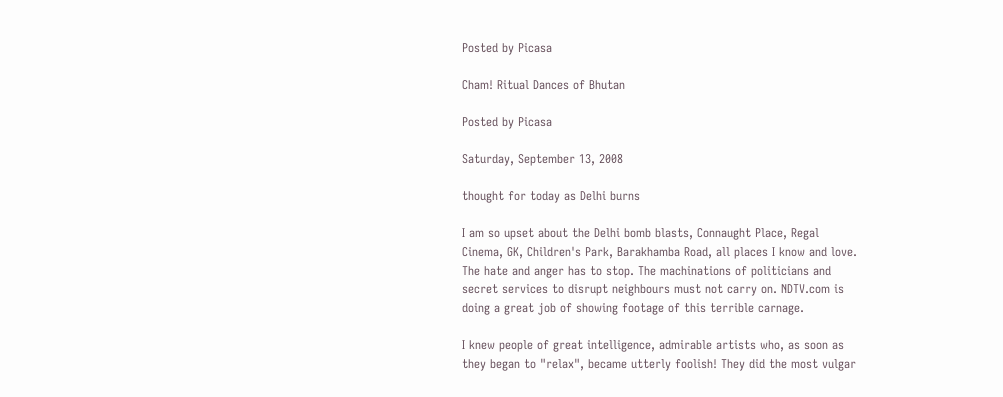Posted by Picasa

Cham! Ritual Dances of Bhutan

Posted by Picasa

Saturday, September 13, 2008

thought for today as Delhi burns

I am so upset about the Delhi bomb blasts, Connaught Place, Regal Cinema, GK, Children's Park, Barakhamba Road, all places I know and love. The hate and anger has to stop. The machinations of politicians and secret services to disrupt neighbours must not carry on. NDTV.com is doing a great job of showing footage of this terrible carnage.

I knew people of great intelligence, admirable artists who, as soon as they began to "relax", became utterly foolish! They did the most vulgar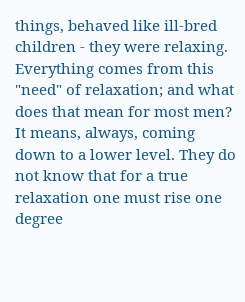things, behaved like ill-bred children - they were relaxing. Everything comes from this "need" of relaxation; and what does that mean for most men? It means, always, coming down to a lower level. They do not know that for a true relaxation one must rise one degree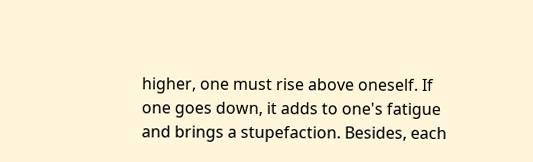higher, one must rise above oneself. If one goes down, it adds to one's fatigue and brings a stupefaction. Besides, each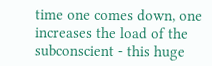time one comes down, one increases the load of the subconscient - this huge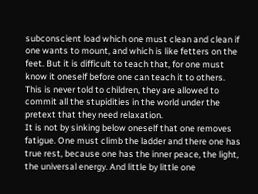subconscient load which one must clean and clean if one wants to mount, and which is like fetters on the feet. But it is difficult to teach that, for one must know it oneself before one can teach it to others.
This is never told to children, they are allowed to commit all the stupidities in the world under the pretext that they need relaxation.
It is not by sinking below oneself that one removes fatigue. One must climb the ladder and there one has true rest, because one has the inner peace, the light, the universal energy. And little by little one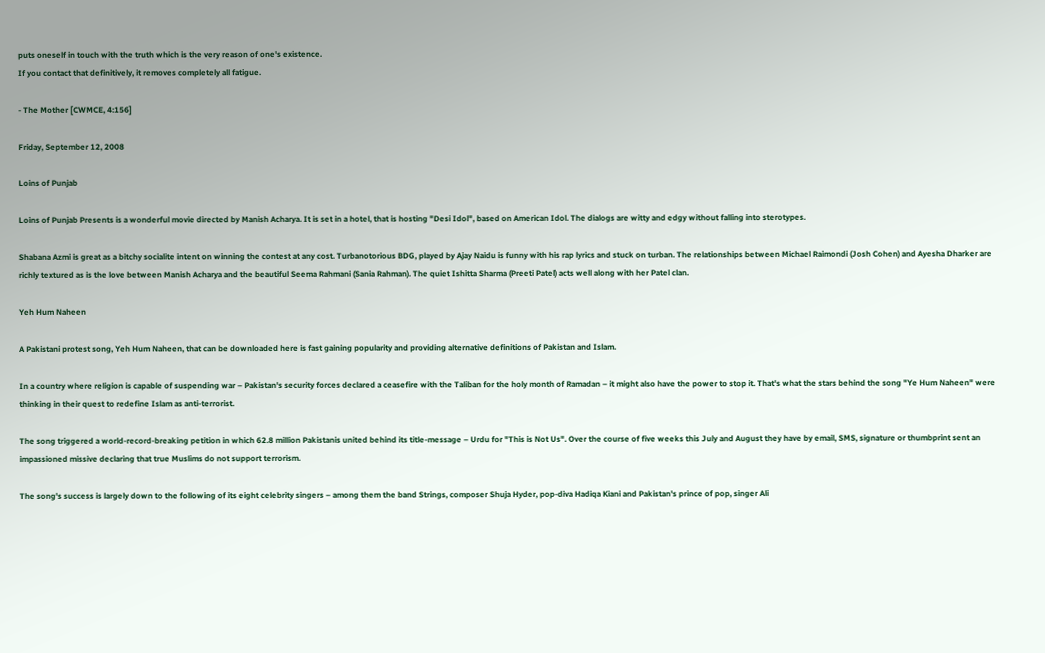puts oneself in touch with the truth which is the very reason of one's existence.
If you contact that definitively, it removes completely all fatigue.

- The Mother [CWMCE, 4:156]

Friday, September 12, 2008

Loins of Punjab

Loins of Punjab Presents is a wonderful movie directed by Manish Acharya. It is set in a hotel, that is hosting "Desi Idol", based on American Idol. The dialogs are witty and edgy without falling into sterotypes.

Shabana Azmi is great as a bitchy socialite intent on winning the contest at any cost. Turbanotorious BDG, played by Ajay Naidu is funny with his rap lyrics and stuck on turban. The relationships between Michael Raimondi (Josh Cohen) and Ayesha Dharker are richly textured as is the love between Manish Acharya and the beautiful Seema Rahmani (Sania Rahman). The quiet Ishitta Sharma (Preeti Patel) acts well along with her Patel clan.

Yeh Hum Naheen

A Pakistani protest song, Yeh Hum Naheen, that can be downloaded here is fast gaining popularity and providing alternative definitions of Pakistan and Islam.

In a country where religion is capable of suspending war – Pakistan's security forces declared a ceasefire with the Taliban for the holy month of Ramadan – it might also have the power to stop it. That's what the stars behind the song "Ye Hum Naheen" were thinking in their quest to redefine Islam as anti-terrorist.

The song triggered a world-record-breaking petition in which 62.8 million Pakistanis united behind its title-message – Urdu for "This is Not Us". Over the course of five weeks this July and August they have by email, SMS, signature or thumbprint sent an impassioned missive declaring that true Muslims do not support terrorism.

The song's success is largely down to the following of its eight celebrity singers – among them the band Strings, composer Shuja Hyder, pop-diva Hadiqa Kiani and Pakistan's prince of pop, singer Ali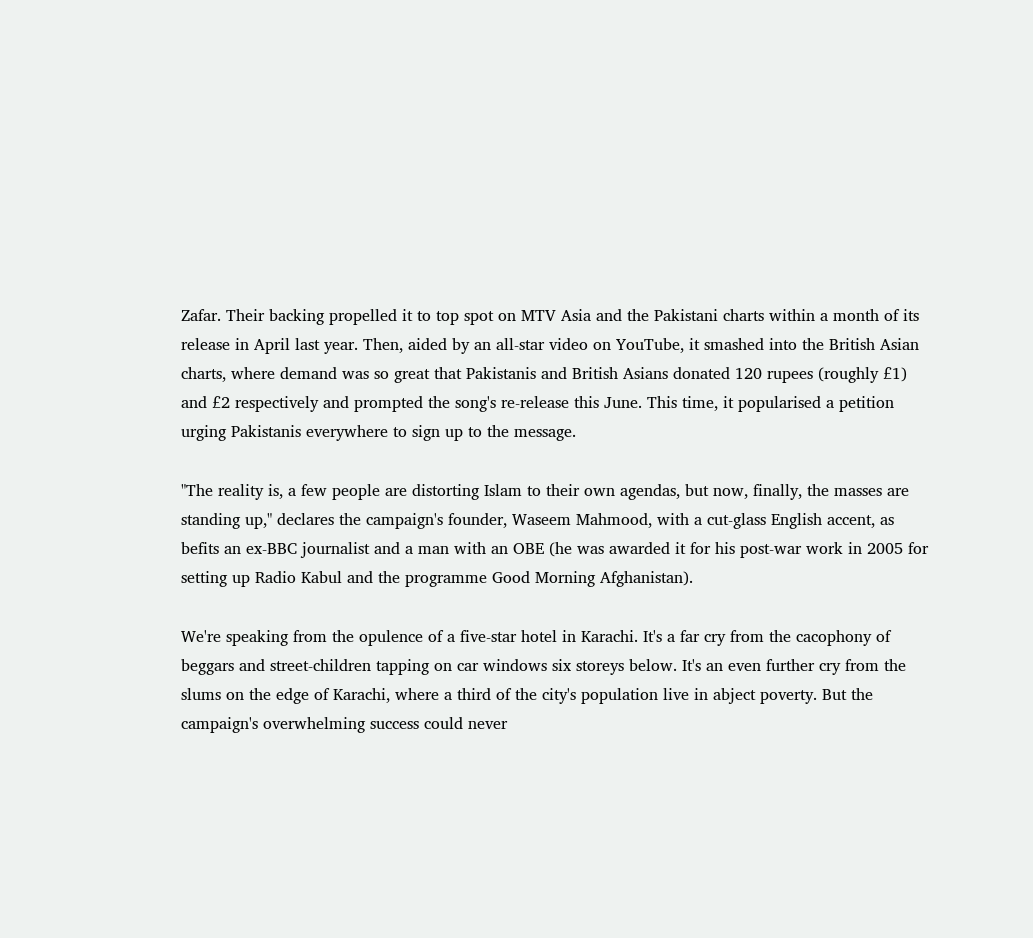Zafar. Their backing propelled it to top spot on MTV Asia and the Pakistani charts within a month of its release in April last year. Then, aided by an all-star video on YouTube, it smashed into the British Asian charts, where demand was so great that Pakistanis and British Asians donated 120 rupees (roughly £1) and £2 respectively and prompted the song's re-release this June. This time, it popularised a petition urging Pakistanis everywhere to sign up to the message.

"The reality is, a few people are distorting Islam to their own agendas, but now, finally, the masses are standing up," declares the campaign's founder, Waseem Mahmood, with a cut-glass English accent, as befits an ex-BBC journalist and a man with an OBE (he was awarded it for his post-war work in 2005 for setting up Radio Kabul and the programme Good Morning Afghanistan).

We're speaking from the opulence of a five-star hotel in Karachi. It's a far cry from the cacophony of beggars and street-children tapping on car windows six storeys below. It's an even further cry from the slums on the edge of Karachi, where a third of the city's population live in abject poverty. But the campaign's overwhelming success could never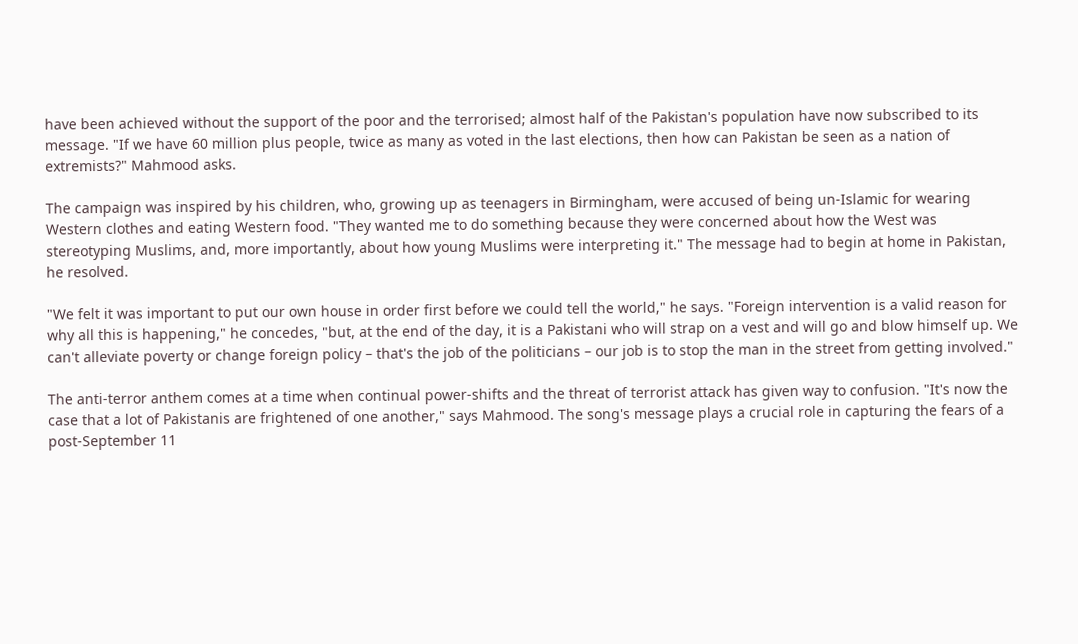have been achieved without the support of the poor and the terrorised; almost half of the Pakistan's population have now subscribed to its message. "If we have 60 million plus people, twice as many as voted in the last elections, then how can Pakistan be seen as a nation of extremists?" Mahmood asks.

The campaign was inspired by his children, who, growing up as teenagers in Birmingham, were accused of being un-Islamic for wearing Western clothes and eating Western food. "They wanted me to do something because they were concerned about how the West was stereotyping Muslims, and, more importantly, about how young Muslims were interpreting it." The message had to begin at home in Pakistan, he resolved.

"We felt it was important to put our own house in order first before we could tell the world," he says. "Foreign intervention is a valid reason for why all this is happening," he concedes, "but, at the end of the day, it is a Pakistani who will strap on a vest and will go and blow himself up. We can't alleviate poverty or change foreign policy – that's the job of the politicians – our job is to stop the man in the street from getting involved."

The anti-terror anthem comes at a time when continual power-shifts and the threat of terrorist attack has given way to confusion. "It's now the case that a lot of Pakistanis are frightened of one another," says Mahmood. The song's message plays a crucial role in capturing the fears of a post-September 11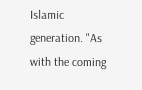Islamic generation. "As with the coming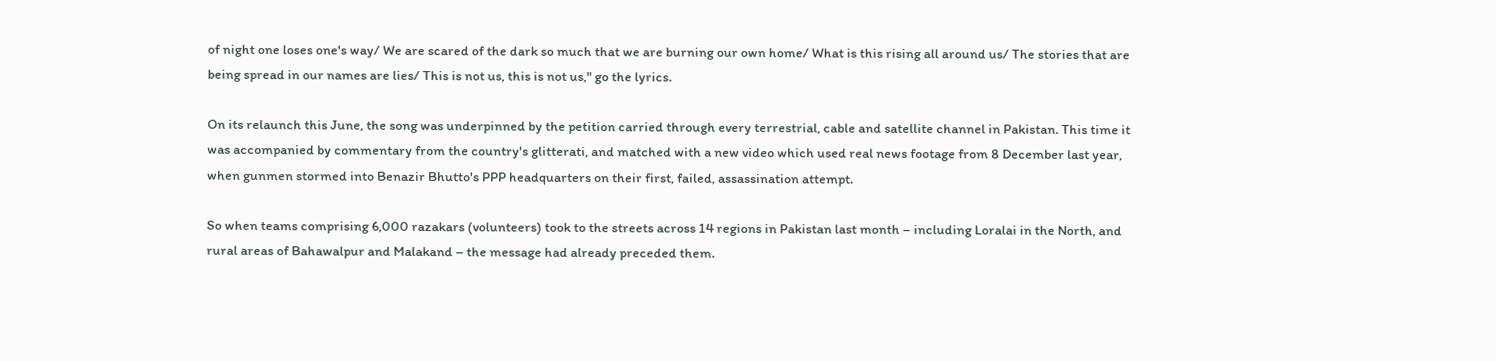of night one loses one's way/ We are scared of the dark so much that we are burning our own home/ What is this rising all around us/ The stories that are being spread in our names are lies/ This is not us, this is not us," go the lyrics.

On its relaunch this June, the song was underpinned by the petition carried through every terrestrial, cable and satellite channel in Pakistan. This time it was accompanied by commentary from the country's glitterati, and matched with a new video which used real news footage from 8 December last year, when gunmen stormed into Benazir Bhutto's PPP headquarters on their first, failed, assassination attempt.

So when teams comprising 6,000 razakars (volunteers) took to the streets across 14 regions in Pakistan last month – including Loralai in the North, and rural areas of Bahawalpur and Malakand – the message had already preceded them.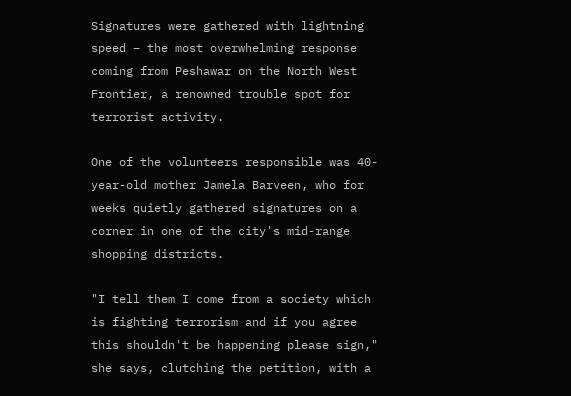Signatures were gathered with lightning speed – the most overwhelming response coming from Peshawar on the North West Frontier, a renowned trouble spot for terrorist activity.

One of the volunteers responsible was 40-year-old mother Jamela Barveen, who for weeks quietly gathered signatures on a corner in one of the city's mid-range shopping districts.

"I tell them I come from a society which is fighting terrorism and if you agree this shouldn't be happening please sign," she says, clutching the petition, with a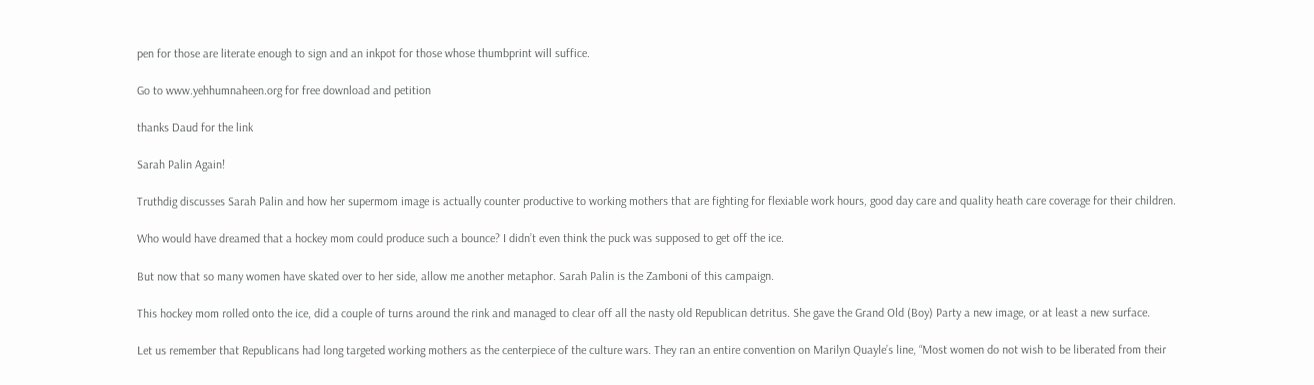pen for those are literate enough to sign and an inkpot for those whose thumbprint will suffice.

Go to www.yehhumnaheen.org for free download and petition

thanks Daud for the link

Sarah Palin Again!

Truthdig discusses Sarah Palin and how her supermom image is actually counter productive to working mothers that are fighting for flexiable work hours, good day care and quality heath care coverage for their children.

Who would have dreamed that a hockey mom could produce such a bounce? I didn’t even think the puck was supposed to get off the ice.

But now that so many women have skated over to her side, allow me another metaphor. Sarah Palin is the Zamboni of this campaign.

This hockey mom rolled onto the ice, did a couple of turns around the rink and managed to clear off all the nasty old Republican detritus. She gave the Grand Old (Boy) Party a new image, or at least a new surface.

Let us remember that Republicans had long targeted working mothers as the centerpiece of the culture wars. They ran an entire convention on Marilyn Quayle’s line, “Most women do not wish to be liberated from their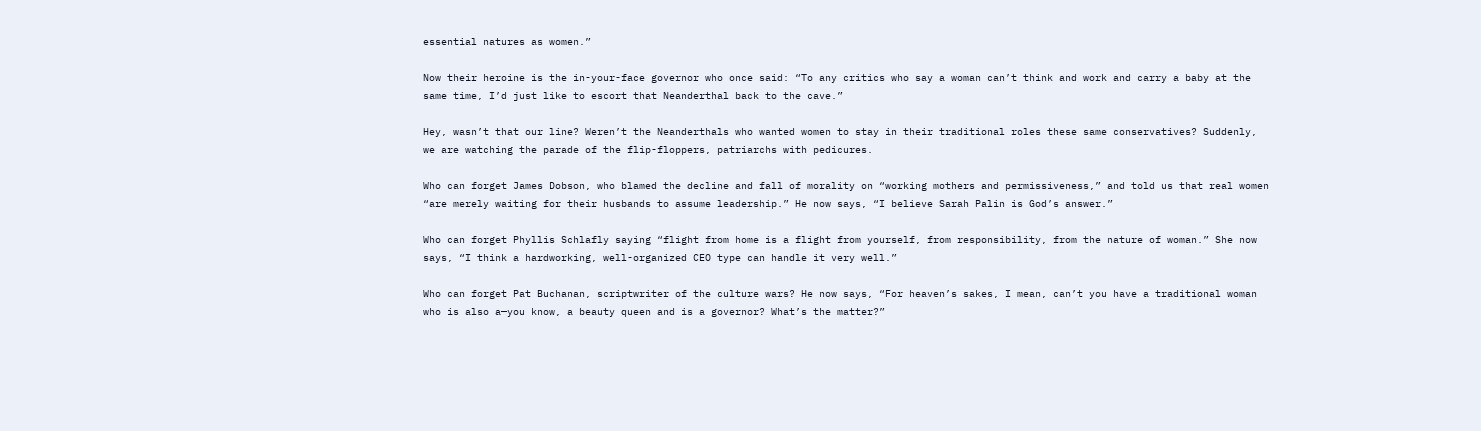essential natures as women.”

Now their heroine is the in-your-face governor who once said: “To any critics who say a woman can’t think and work and carry a baby at the same time, I’d just like to escort that Neanderthal back to the cave.”

Hey, wasn’t that our line? Weren’t the Neanderthals who wanted women to stay in their traditional roles these same conservatives? Suddenly, we are watching the parade of the flip-floppers, patriarchs with pedicures.

Who can forget James Dobson, who blamed the decline and fall of morality on “working mothers and permissiveness,” and told us that real women “are merely waiting for their husbands to assume leadership.” He now says, “I believe Sarah Palin is God’s answer.”

Who can forget Phyllis Schlafly saying “flight from home is a flight from yourself, from responsibility, from the nature of woman.” She now says, “I think a hardworking, well-organized CEO type can handle it very well.”

Who can forget Pat Buchanan, scriptwriter of the culture wars? He now says, “For heaven’s sakes, I mean, can’t you have a traditional woman who is also a—you know, a beauty queen and is a governor? What’s the matter?”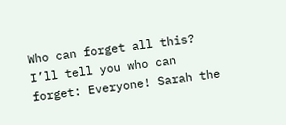Who can forget all this? I’ll tell you who can forget: Everyone! Sarah the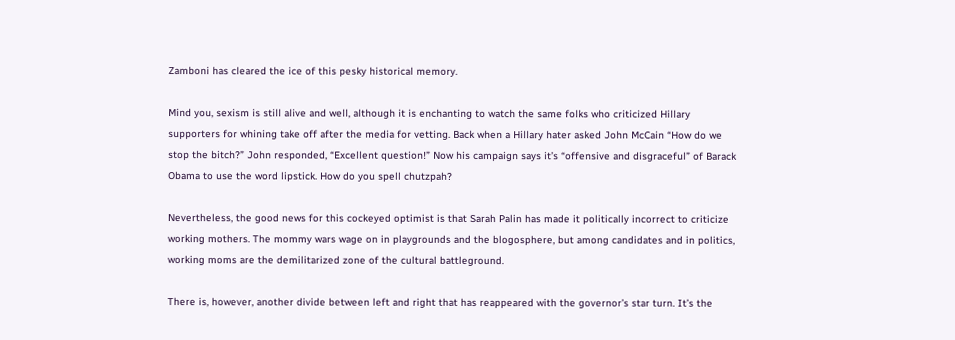Zamboni has cleared the ice of this pesky historical memory.

Mind you, sexism is still alive and well, although it is enchanting to watch the same folks who criticized Hillary supporters for whining take off after the media for vetting. Back when a Hillary hater asked John McCain “How do we stop the bitch?” John responded, “Excellent question!” Now his campaign says it’s “offensive and disgraceful” of Barack Obama to use the word lipstick. How do you spell chutzpah?

Nevertheless, the good news for this cockeyed optimist is that Sarah Palin has made it politically incorrect to criticize working mothers. The mommy wars wage on in playgrounds and the blogosphere, but among candidates and in politics, working moms are the demilitarized zone of the cultural battleground.

There is, however, another divide between left and right that has reappeared with the governor’s star turn. It’s the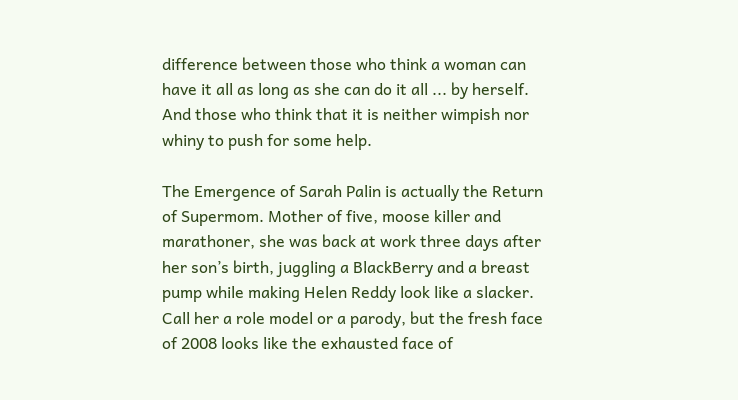difference between those who think a woman can have it all as long as she can do it all ... by herself. And those who think that it is neither wimpish nor whiny to push for some help.

The Emergence of Sarah Palin is actually the Return of Supermom. Mother of five, moose killer and marathoner, she was back at work three days after her son’s birth, juggling a BlackBerry and a breast pump while making Helen Reddy look like a slacker. Call her a role model or a parody, but the fresh face of 2008 looks like the exhausted face of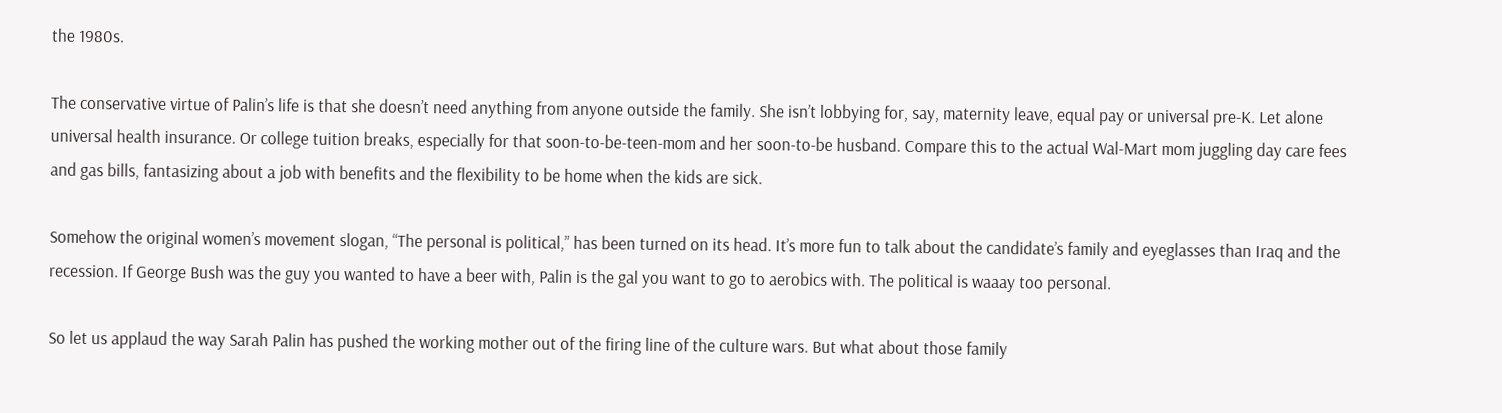the 1980s.

The conservative virtue of Palin’s life is that she doesn’t need anything from anyone outside the family. She isn’t lobbying for, say, maternity leave, equal pay or universal pre-K. Let alone universal health insurance. Or college tuition breaks, especially for that soon-to-be-teen-mom and her soon-to-be husband. Compare this to the actual Wal-Mart mom juggling day care fees and gas bills, fantasizing about a job with benefits and the flexibility to be home when the kids are sick.

Somehow the original women’s movement slogan, “The personal is political,” has been turned on its head. It’s more fun to talk about the candidate’s family and eyeglasses than Iraq and the recession. If George Bush was the guy you wanted to have a beer with, Palin is the gal you want to go to aerobics with. The political is waaay too personal.

So let us applaud the way Sarah Palin has pushed the working mother out of the firing line of the culture wars. But what about those family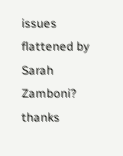issues flattened by Sarah Zamboni?
thanks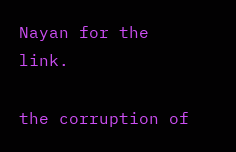Nayan for the link.

the corruption of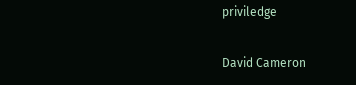priviledge

David Cameron